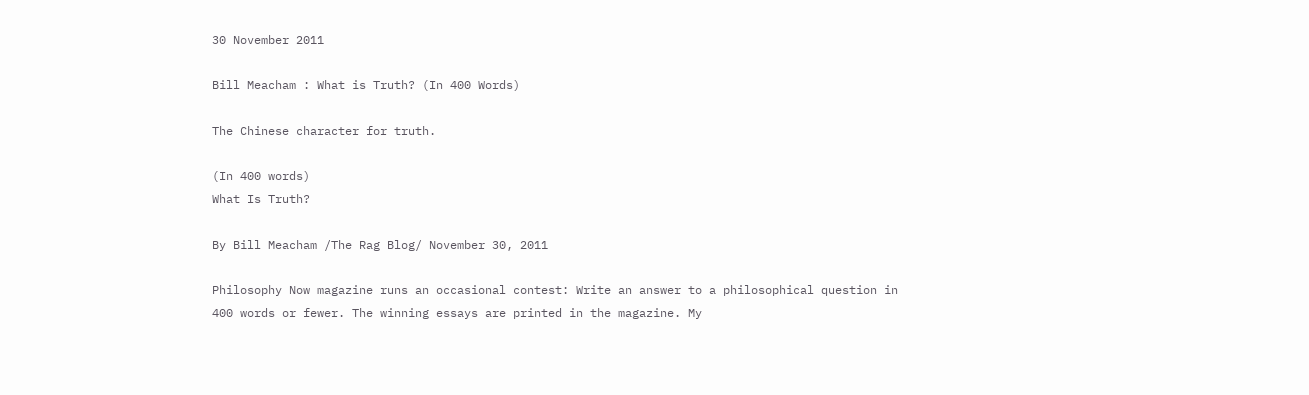30 November 2011

Bill Meacham : What is Truth? (In 400 Words)

The Chinese character for truth.

(In 400 words)
What Is Truth?

By Bill Meacham /The Rag Blog/ November 30, 2011

Philosophy Now magazine runs an occasional contest: Write an answer to a philosophical question in 400 words or fewer. The winning essays are printed in the magazine. My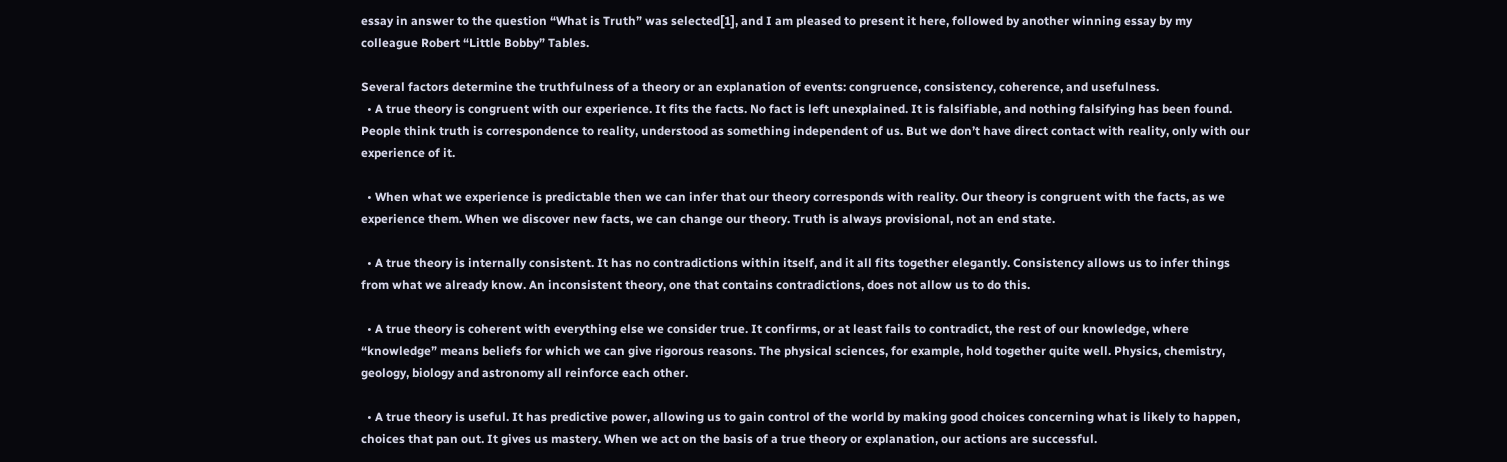essay in answer to the question “What is Truth” was selected[1], and I am pleased to present it here, followed by another winning essay by my colleague Robert “Little Bobby” Tables.

Several factors determine the truthfulness of a theory or an explanation of events: congruence, consistency, coherence, and usefulness.
  • A true theory is congruent with our experience. It fits the facts. No fact is left unexplained. It is falsifiable, and nothing falsifying has been found. People think truth is correspondence to reality, understood as something independent of us. But we don’t have direct contact with reality, only with our experience of it.

  • When what we experience is predictable then we can infer that our theory corresponds with reality. Our theory is congruent with the facts, as we experience them. When we discover new facts, we can change our theory. Truth is always provisional, not an end state.

  • A true theory is internally consistent. It has no contradictions within itself, and it all fits together elegantly. Consistency allows us to infer things from what we already know. An inconsistent theory, one that contains contradictions, does not allow us to do this.

  • A true theory is coherent with everything else we consider true. It confirms, or at least fails to contradict, the rest of our knowledge, where “knowledge” means beliefs for which we can give rigorous reasons. The physical sciences, for example, hold together quite well. Physics, chemistry, geology, biology and astronomy all reinforce each other.

  • A true theory is useful. It has predictive power, allowing us to gain control of the world by making good choices concerning what is likely to happen, choices that pan out. It gives us mastery. When we act on the basis of a true theory or explanation, our actions are successful.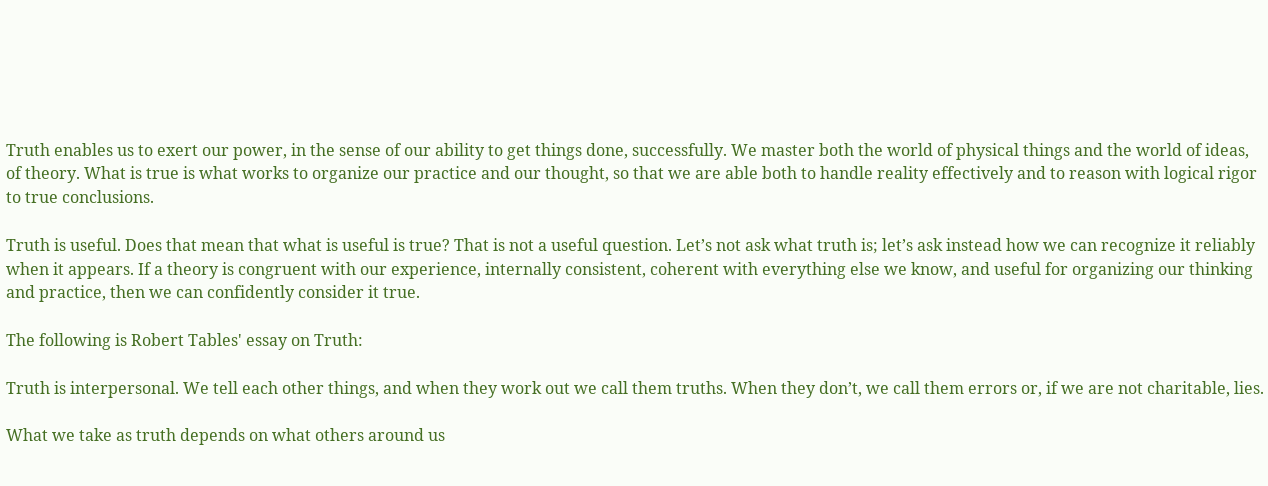Truth enables us to exert our power, in the sense of our ability to get things done, successfully. We master both the world of physical things and the world of ideas, of theory. What is true is what works to organize our practice and our thought, so that we are able both to handle reality effectively and to reason with logical rigor to true conclusions.

Truth is useful. Does that mean that what is useful is true? That is not a useful question. Let’s not ask what truth is; let’s ask instead how we can recognize it reliably when it appears. If a theory is congruent with our experience, internally consistent, coherent with everything else we know, and useful for organizing our thinking and practice, then we can confidently consider it true.

The following is Robert Tables' essay on Truth:

Truth is interpersonal. We tell each other things, and when they work out we call them truths. When they don’t, we call them errors or, if we are not charitable, lies.

What we take as truth depends on what others around us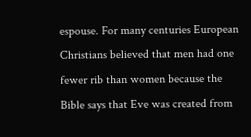espouse. For many centuries European Christians believed that men had one fewer rib than women because the Bible says that Eve was created from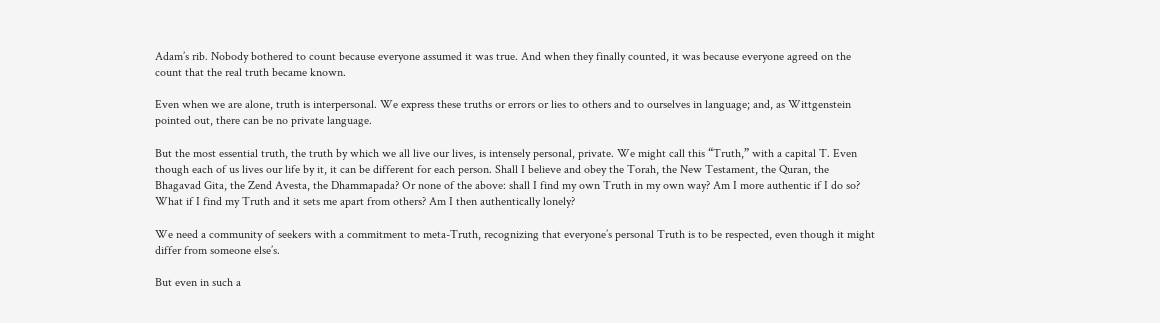Adam’s rib. Nobody bothered to count because everyone assumed it was true. And when they finally counted, it was because everyone agreed on the count that the real truth became known.

Even when we are alone, truth is interpersonal. We express these truths or errors or lies to others and to ourselves in language; and, as Wittgenstein pointed out, there can be no private language.

But the most essential truth, the truth by which we all live our lives, is intensely personal, private. We might call this “Truth,” with a capital T. Even though each of us lives our life by it, it can be different for each person. Shall I believe and obey the Torah, the New Testament, the Quran, the Bhagavad Gita, the Zend Avesta, the Dhammapada? Or none of the above: shall I find my own Truth in my own way? Am I more authentic if I do so? What if I find my Truth and it sets me apart from others? Am I then authentically lonely?

We need a community of seekers with a commitment to meta-Truth, recognizing that everyone’s personal Truth is to be respected, even though it might differ from someone else’s.

But even in such a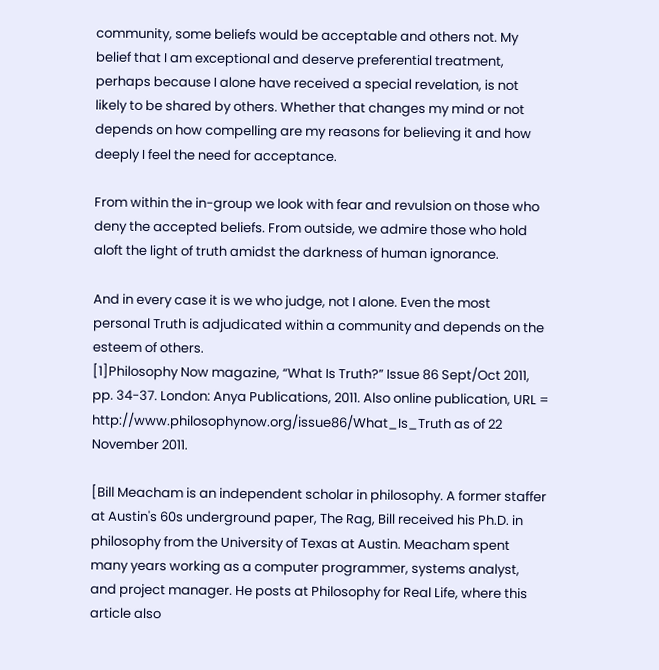community, some beliefs would be acceptable and others not. My belief that I am exceptional and deserve preferential treatment, perhaps because I alone have received a special revelation, is not likely to be shared by others. Whether that changes my mind or not depends on how compelling are my reasons for believing it and how deeply I feel the need for acceptance.

From within the in-group we look with fear and revulsion on those who deny the accepted beliefs. From outside, we admire those who hold aloft the light of truth amidst the darkness of human ignorance.

And in every case it is we who judge, not I alone. Even the most personal Truth is adjudicated within a community and depends on the esteem of others.
[1]Philosophy Now magazine, “What Is Truth?” Issue 86 Sept/Oct 2011, pp. 34-37. London: Anya Publications, 2011. Also online publication, URL = http://www.philosophynow.org/issue86/What_Is_Truth as of 22 November 2011.

[Bill Meacham is an independent scholar in philosophy. A former staffer at Austin's 60s underground paper, The Rag, Bill received his Ph.D. in philosophy from the University of Texas at Austin. Meacham spent many years working as a computer programmer, systems analyst, and project manager. He posts at Philosophy for Real Life, where this article also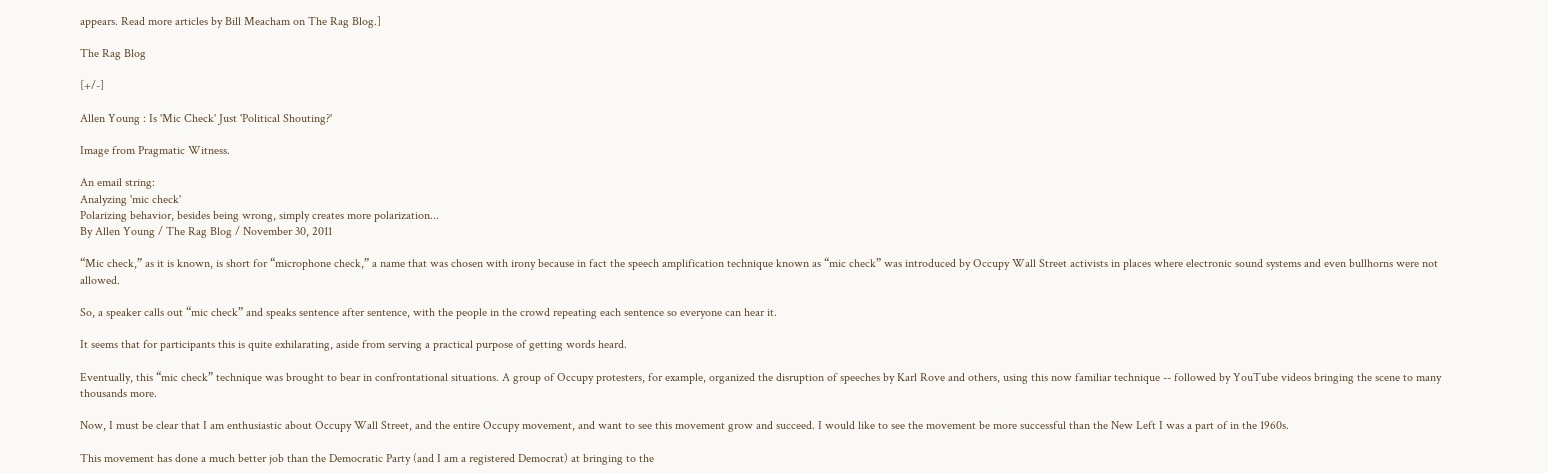appears. Read more articles by Bill Meacham on The Rag Blog.]

The Rag Blog

[+/-]

Allen Young : Is 'Mic Check' Just 'Political Shouting?'

Image from Pragmatic Witness.

An email string:
Analyzing 'mic check'
Polarizing behavior, besides being wrong, simply creates more polarization...
By Allen Young / The Rag Blog / November 30, 2011

“Mic check,” as it is known, is short for “microphone check,” a name that was chosen with irony because in fact the speech amplification technique known as “mic check” was introduced by Occupy Wall Street activists in places where electronic sound systems and even bullhorns were not allowed.

So, a speaker calls out “mic check” and speaks sentence after sentence, with the people in the crowd repeating each sentence so everyone can hear it.

It seems that for participants this is quite exhilarating, aside from serving a practical purpose of getting words heard.

Eventually, this “mic check” technique was brought to bear in confrontational situations. A group of Occupy protesters, for example, organized the disruption of speeches by Karl Rove and others, using this now familiar technique -- followed by YouTube videos bringing the scene to many thousands more.

Now, I must be clear that I am enthusiastic about Occupy Wall Street, and the entire Occupy movement, and want to see this movement grow and succeed. I would like to see the movement be more successful than the New Left I was a part of in the 1960s.

This movement has done a much better job than the Democratic Party (and I am a registered Democrat) at bringing to the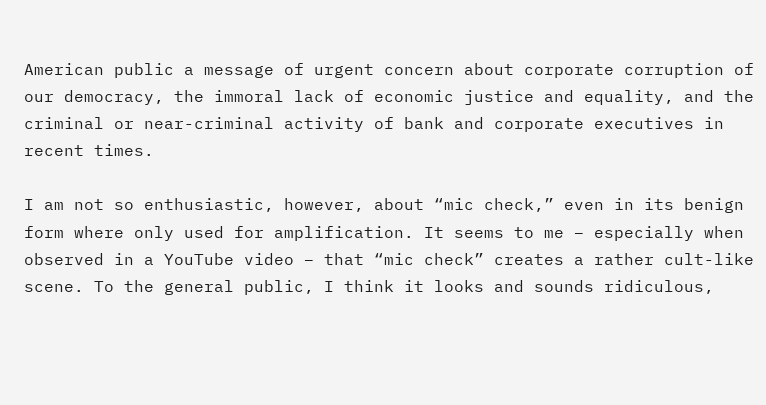American public a message of urgent concern about corporate corruption of our democracy, the immoral lack of economic justice and equality, and the criminal or near-criminal activity of bank and corporate executives in recent times.

I am not so enthusiastic, however, about “mic check,” even in its benign form where only used for amplification. It seems to me – especially when observed in a YouTube video – that “mic check” creates a rather cult-like scene. To the general public, I think it looks and sounds ridiculous,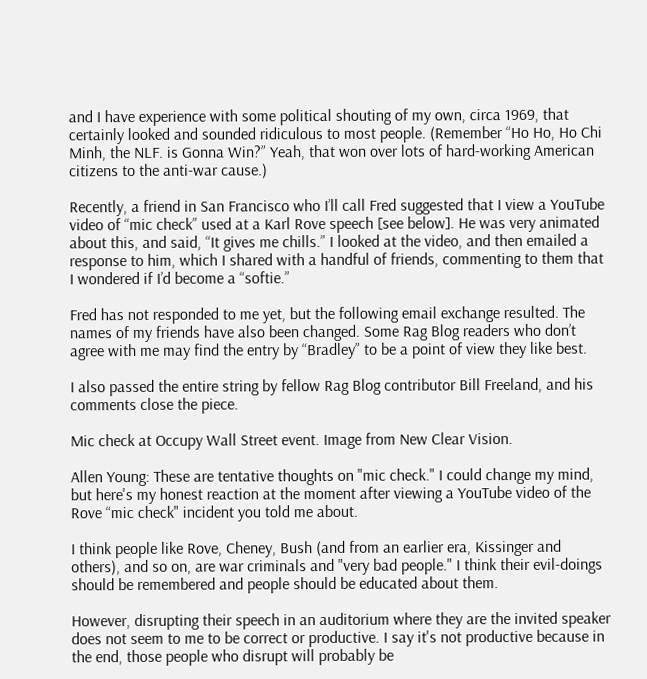and I have experience with some political shouting of my own, circa 1969, that certainly looked and sounded ridiculous to most people. (Remember “Ho Ho, Ho Chi Minh, the NLF. is Gonna Win?” Yeah, that won over lots of hard-working American citizens to the anti-war cause.)

Recently, a friend in San Francisco who I’ll call Fred suggested that I view a YouTube video of “mic check” used at a Karl Rove speech [see below]. He was very animated about this, and said, “It gives me chills.” I looked at the video, and then emailed a response to him, which I shared with a handful of friends, commenting to them that I wondered if I’d become a “softie.”

Fred has not responded to me yet, but the following email exchange resulted. The names of my friends have also been changed. Some Rag Blog readers who don’t agree with me may find the entry by “Bradley” to be a point of view they like best.

I also passed the entire string by fellow Rag Blog contributor Bill Freeland, and his comments close the piece.

Mic check at Occupy Wall Street event. Image from New Clear Vision.

Allen Young: These are tentative thoughts on "mic check." I could change my mind, but here's my honest reaction at the moment after viewing a YouTube video of the Rove “mic check" incident you told me about.

I think people like Rove, Cheney, Bush (and from an earlier era, Kissinger and others), and so on, are war criminals and "very bad people." I think their evil-doings should be remembered and people should be educated about them.

However, disrupting their speech in an auditorium where they are the invited speaker does not seem to me to be correct or productive. I say it's not productive because in the end, those people who disrupt will probably be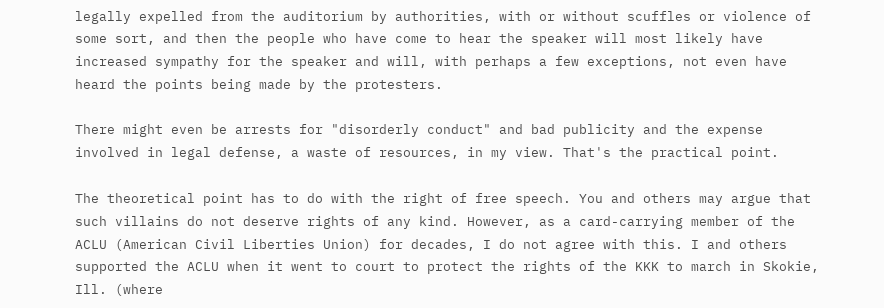legally expelled from the auditorium by authorities, with or without scuffles or violence of some sort, and then the people who have come to hear the speaker will most likely have increased sympathy for the speaker and will, with perhaps a few exceptions, not even have heard the points being made by the protesters.

There might even be arrests for "disorderly conduct" and bad publicity and the expense involved in legal defense, a waste of resources, in my view. That's the practical point.

The theoretical point has to do with the right of free speech. You and others may argue that such villains do not deserve rights of any kind. However, as a card-carrying member of the ACLU (American Civil Liberties Union) for decades, I do not agree with this. I and others supported the ACLU when it went to court to protect the rights of the KKK to march in Skokie, Ill. (where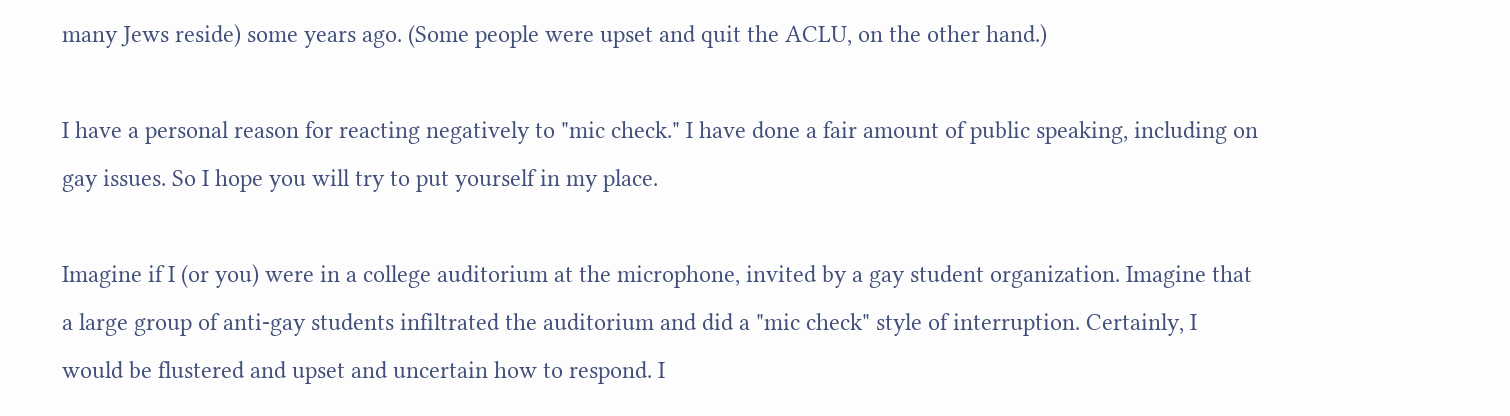many Jews reside) some years ago. (Some people were upset and quit the ACLU, on the other hand.)

I have a personal reason for reacting negatively to "mic check." I have done a fair amount of public speaking, including on gay issues. So I hope you will try to put yourself in my place.

Imagine if I (or you) were in a college auditorium at the microphone, invited by a gay student organization. Imagine that a large group of anti-gay students infiltrated the auditorium and did a "mic check" style of interruption. Certainly, I would be flustered and upset and uncertain how to respond. I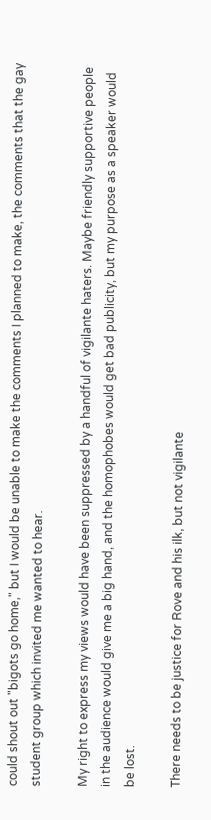could shout out "bigots go home," but I would be unable to make the comments I planned to make, the comments that the gay student group which invited me wanted to hear.

My right to express my views would have been suppressed by a handful of vigilante haters. Maybe friendly supportive people in the audience would give me a big hand, and the homophobes would get bad publicity, but my purpose as a speaker would be lost.

There needs to be justice for Rove and his ilk, but not vigilante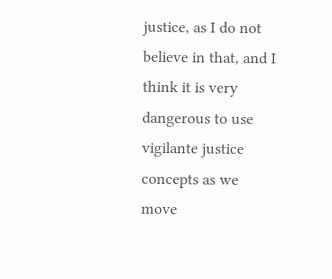justice, as I do not believe in that, and I think it is very dangerous to use vigilante justice concepts as we move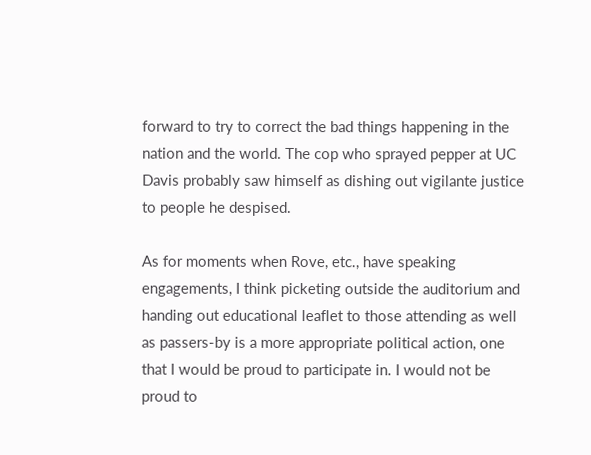forward to try to correct the bad things happening in the nation and the world. The cop who sprayed pepper at UC Davis probably saw himself as dishing out vigilante justice to people he despised.

As for moments when Rove, etc., have speaking engagements, I think picketing outside the auditorium and handing out educational leaflet to those attending as well as passers-by is a more appropriate political action, one that I would be proud to participate in. I would not be proud to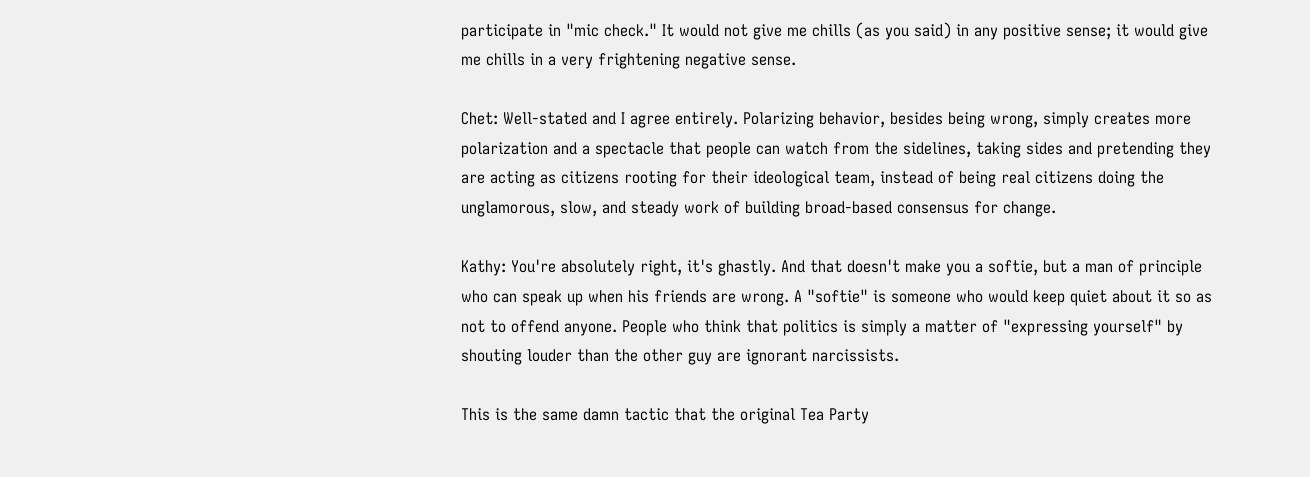participate in "mic check." It would not give me chills (as you said) in any positive sense; it would give me chills in a very frightening negative sense.

Chet: Well-stated and I agree entirely. Polarizing behavior, besides being wrong, simply creates more polarization and a spectacle that people can watch from the sidelines, taking sides and pretending they are acting as citizens rooting for their ideological team, instead of being real citizens doing the unglamorous, slow, and steady work of building broad-based consensus for change.

Kathy: You're absolutely right, it's ghastly. And that doesn't make you a softie, but a man of principle who can speak up when his friends are wrong. A "softie" is someone who would keep quiet about it so as not to offend anyone. People who think that politics is simply a matter of "expressing yourself" by shouting louder than the other guy are ignorant narcissists.

This is the same damn tactic that the original Tea Party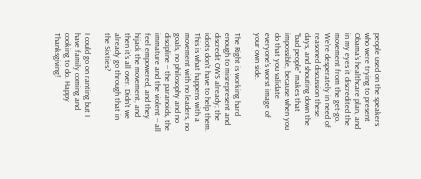people used on the speakers who were trying to present Obama's healthcare plan, and in my eyes it discredited the movement from the get-go. We're desperately in need of reasoned discussion these days, and shouting down the "bad people" makes that impossible, because when you do that you validate everyone's worst image of your own side.

The Right is working hard enough to misrepresent and discredit OWS already; the idiots don't have to help them. This is what happens with a movement with no leaders, no goals, no philosophy and no discipline -- the paranoids, the immature and the violent -- all feel empowered, and they hijack the movement, and then it's all over. Didn't we already go through that in the Sixties?

I could go on ranting but I have family coming and cooking to do. Happy Thanksgiving!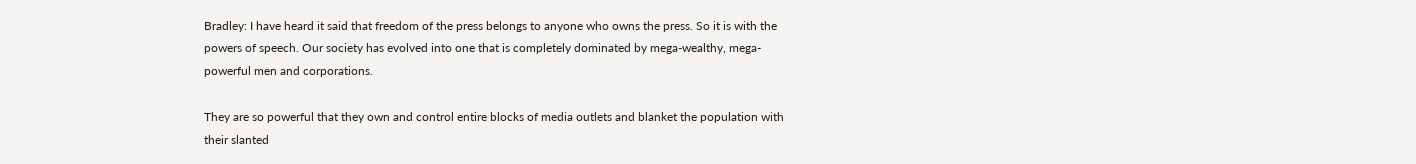Bradley: I have heard it said that freedom of the press belongs to anyone who owns the press. So it is with the powers of speech. Our society has evolved into one that is completely dominated by mega-wealthy, mega-powerful men and corporations.

They are so powerful that they own and control entire blocks of media outlets and blanket the population with their slanted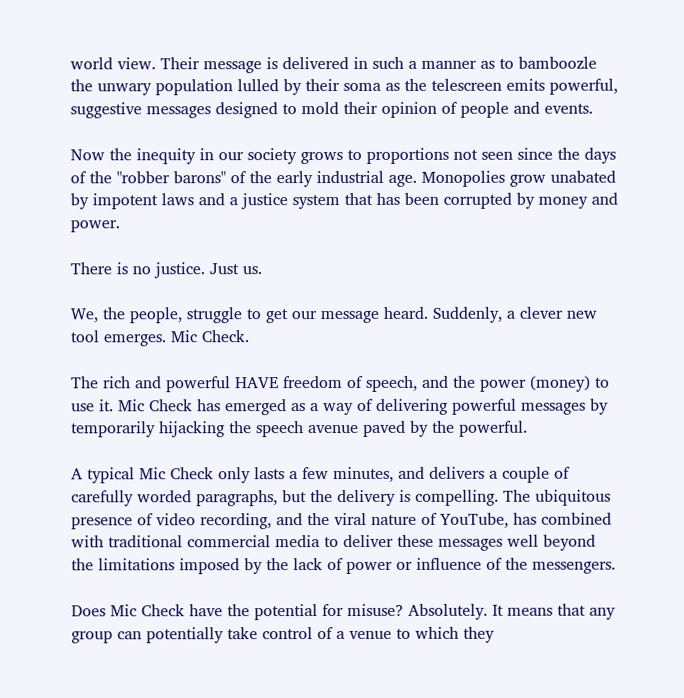world view. Their message is delivered in such a manner as to bamboozle the unwary population lulled by their soma as the telescreen emits powerful, suggestive messages designed to mold their opinion of people and events.

Now the inequity in our society grows to proportions not seen since the days of the "robber barons" of the early industrial age. Monopolies grow unabated by impotent laws and a justice system that has been corrupted by money and power.

There is no justice. Just us.

We, the people, struggle to get our message heard. Suddenly, a clever new tool emerges. Mic Check.

The rich and powerful HAVE freedom of speech, and the power (money) to use it. Mic Check has emerged as a way of delivering powerful messages by temporarily hijacking the speech avenue paved by the powerful.

A typical Mic Check only lasts a few minutes, and delivers a couple of carefully worded paragraphs, but the delivery is compelling. The ubiquitous presence of video recording, and the viral nature of YouTube, has combined with traditional commercial media to deliver these messages well beyond the limitations imposed by the lack of power or influence of the messengers.

Does Mic Check have the potential for misuse? Absolutely. It means that any group can potentially take control of a venue to which they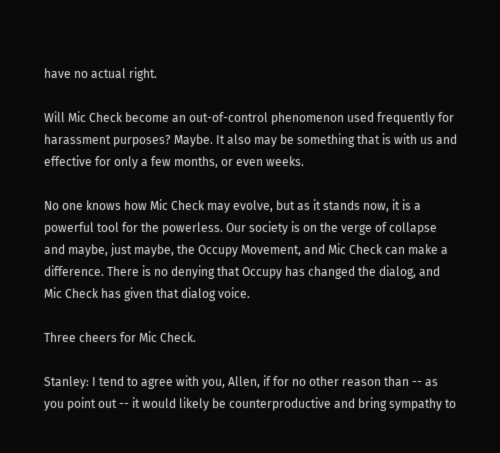have no actual right.

Will Mic Check become an out-of-control phenomenon used frequently for harassment purposes? Maybe. It also may be something that is with us and effective for only a few months, or even weeks.

No one knows how Mic Check may evolve, but as it stands now, it is a powerful tool for the powerless. Our society is on the verge of collapse and maybe, just maybe, the Occupy Movement, and Mic Check can make a difference. There is no denying that Occupy has changed the dialog, and Mic Check has given that dialog voice.

Three cheers for Mic Check.

Stanley: I tend to agree with you, Allen, if for no other reason than -- as you point out -- it would likely be counterproductive and bring sympathy to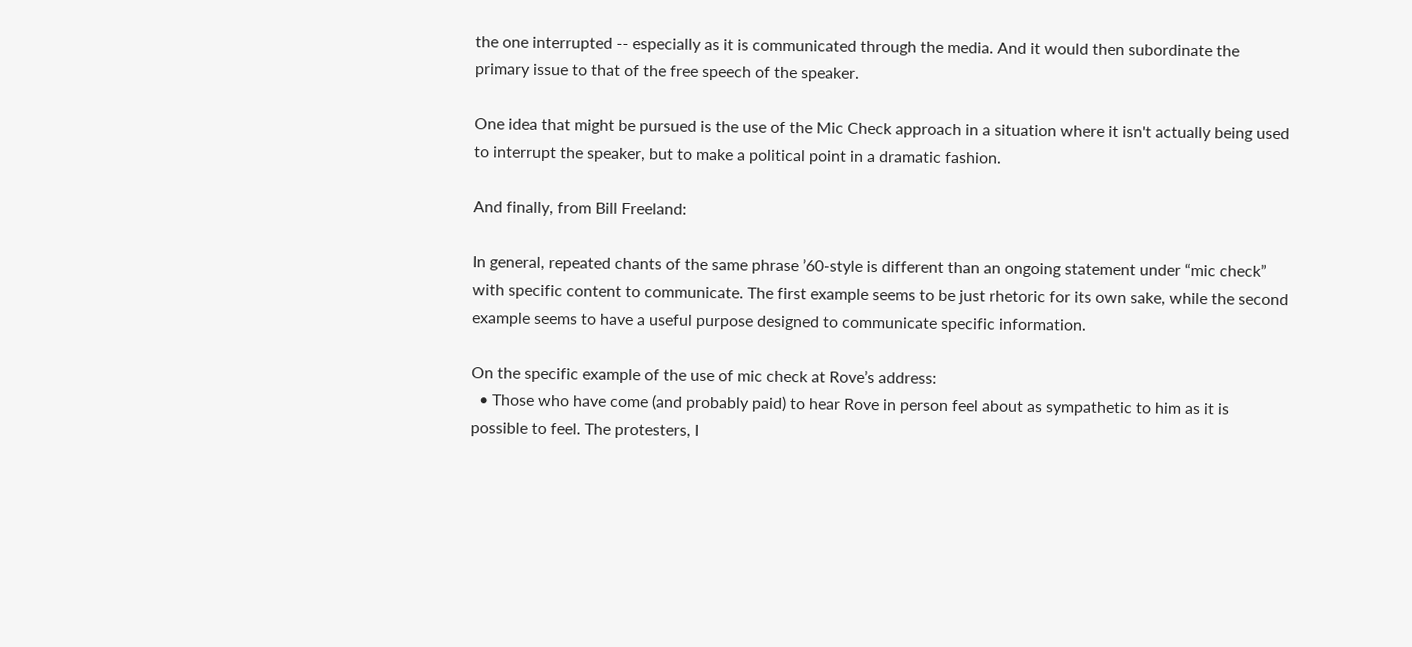the one interrupted -- especially as it is communicated through the media. And it would then subordinate the primary issue to that of the free speech of the speaker.

One idea that might be pursued is the use of the Mic Check approach in a situation where it isn't actually being used to interrupt the speaker, but to make a political point in a dramatic fashion.

And finally, from Bill Freeland:

In general, repeated chants of the same phrase ’60-style is different than an ongoing statement under “mic check” with specific content to communicate. The first example seems to be just rhetoric for its own sake, while the second example seems to have a useful purpose designed to communicate specific information.

On the specific example of the use of mic check at Rove’s address:
  • Those who have come (and probably paid) to hear Rove in person feel about as sympathetic to him as it is possible to feel. The protesters, I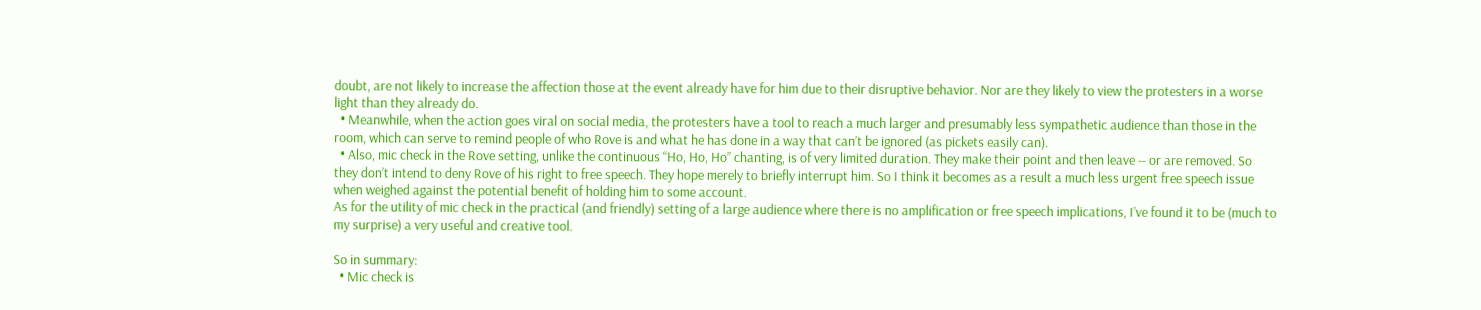doubt, are not likely to increase the affection those at the event already have for him due to their disruptive behavior. Nor are they likely to view the protesters in a worse light than they already do.
  • Meanwhile, when the action goes viral on social media, the protesters have a tool to reach a much larger and presumably less sympathetic audience than those in the room, which can serve to remind people of who Rove is and what he has done in a way that can’t be ignored (as pickets easily can).
  • Also, mic check in the Rove setting, unlike the continuous “Ho, Ho, Ho” chanting, is of very limited duration. They make their point and then leave -- or are removed. So they don’t intend to deny Rove of his right to free speech. They hope merely to briefly interrupt him. So I think it becomes as a result a much less urgent free speech issue when weighed against the potential benefit of holding him to some account.
As for the utility of mic check in the practical (and friendly) setting of a large audience where there is no amplification or free speech implications, I’ve found it to be (much to my surprise) a very useful and creative tool.

So in summary:
  • Mic check is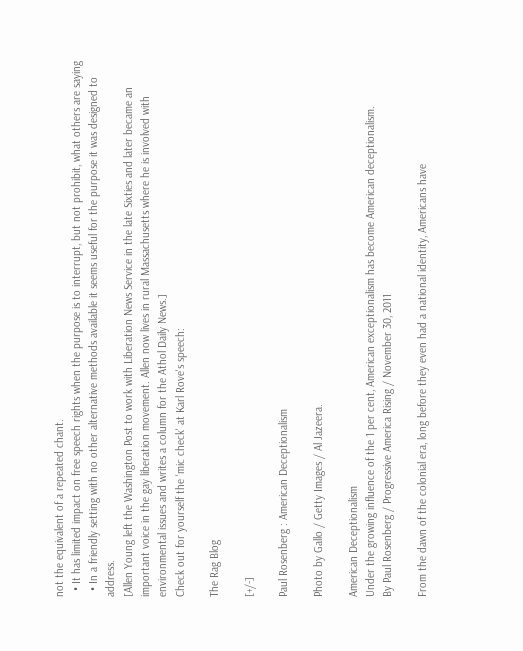not the equivalent of a repeated chant.
  • It has limited impact on free speech rights when the purpose is to interrupt, but not prohibit, what others are saying
  • In a friendly setting with no other alternative methods available it seems useful for the purpose it was designed to address.
[Allen Young left the Washington Post to work with Liberation News Service in the late Sixties and later became an important voice in the gay liberation movement. Allen now lives in rural Massachusetts where he is involved with environmental issues and writes a column for the Athol Daily News.]
Check out for yourself the 'mic check' at Karl Rove's speech:

The Rag Blog

[+/-]

Paul Rosenberg : American Deceptionalism

Photo by Gallo / Getty Images / Al Jazeera.

American Deceptionalism
Under the growing influence of the 1 per cent, American exceptionalism has become American deceptionalism.
By Paul Rosenberg / Progressive America Rising / November 30, 2011

From the dawn of the colonial era, long before they even had a national identity, Americans have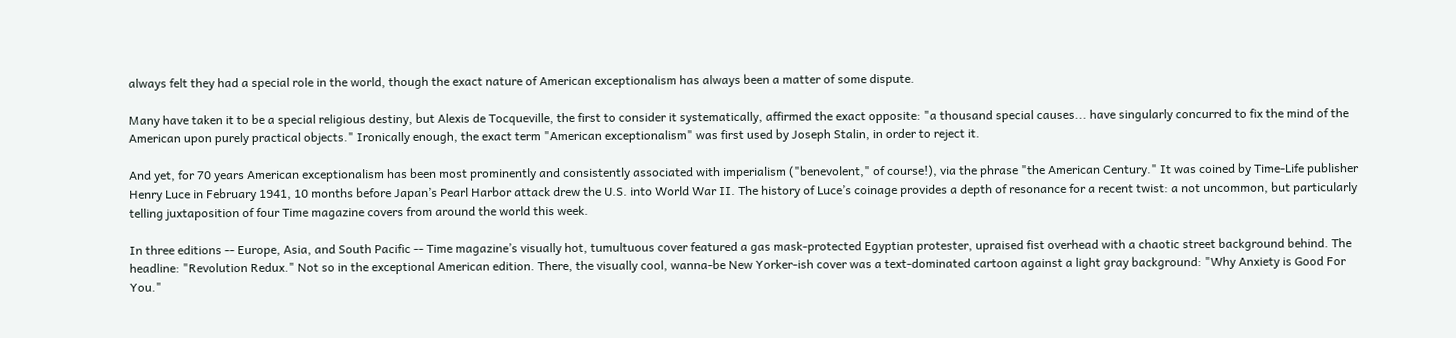always felt they had a special role in the world, though the exact nature of American exceptionalism has always been a matter of some dispute.

Many have taken it to be a special religious destiny, but Alexis de Tocqueville, the first to consider it systematically, affirmed the exact opposite: "a thousand special causes... have singularly concurred to fix the mind of the American upon purely practical objects." Ironically enough, the exact term "American exceptionalism" was first used by Joseph Stalin, in order to reject it.

And yet, for 70 years American exceptionalism has been most prominently and consistently associated with imperialism ("benevolent," of course!), via the phrase "the American Century." It was coined by Time-Life publisher Henry Luce in February 1941, 10 months before Japan’s Pearl Harbor attack drew the U.S. into World War II. The history of Luce’s coinage provides a depth of resonance for a recent twist: a not uncommon, but particularly telling juxtaposition of four Time magazine covers from around the world this week.

In three editions -- Europe, Asia, and South Pacific -- Time magazine’s visually hot, tumultuous cover featured a gas mask-protected Egyptian protester, upraised fist overhead with a chaotic street background behind. The headline: "Revolution Redux." Not so in the exceptional American edition. There, the visually cool, wanna-be New Yorker-ish cover was a text-dominated cartoon against a light gray background: "Why Anxiety is Good For You."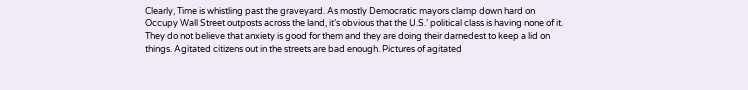Clearly, Time is whistling past the graveyard. As mostly Democratic mayors clamp down hard on Occupy Wall Street outposts across the land, it’s obvious that the U.S.’ political class is having none of it. They do not believe that anxiety is good for them and they are doing their darnedest to keep a lid on things. Agitated citizens out in the streets are bad enough. Pictures of agitated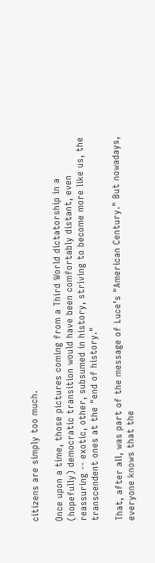citizens are simply too much.

Once upon a time, those pictures coming from a Third World dictatorship in a (hopefully) democratic transition would have been comfortably distant, even reassuring -- exotic, other, subsumed in history, striving to become more like us, the transcendent ones at the "end of history."

That, after all, was part of the message of Luce’s "American Century." But nowadays, everyone knows that the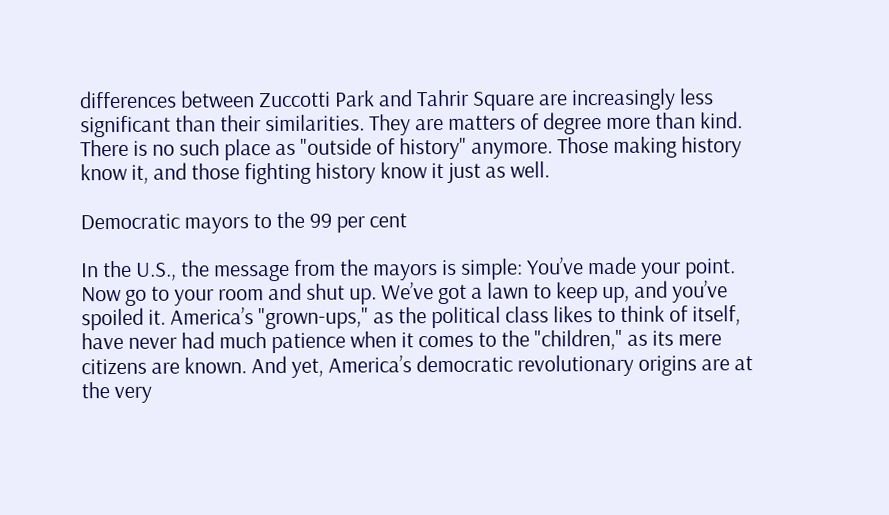differences between Zuccotti Park and Tahrir Square are increasingly less significant than their similarities. They are matters of degree more than kind. There is no such place as "outside of history" anymore. Those making history know it, and those fighting history know it just as well.

Democratic mayors to the 99 per cent

In the U.S., the message from the mayors is simple: You’ve made your point. Now go to your room and shut up. We’ve got a lawn to keep up, and you’ve spoiled it. America’s "grown-ups," as the political class likes to think of itself, have never had much patience when it comes to the "children," as its mere citizens are known. And yet, America’s democratic revolutionary origins are at the very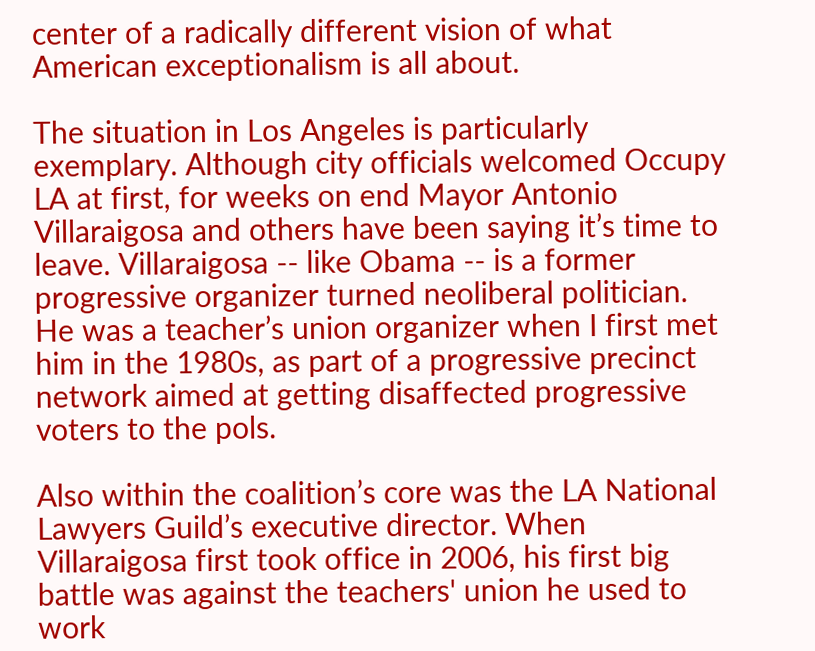center of a radically different vision of what American exceptionalism is all about.

The situation in Los Angeles is particularly exemplary. Although city officials welcomed Occupy LA at first, for weeks on end Mayor Antonio Villaraigosa and others have been saying it’s time to leave. Villaraigosa -- like Obama -- is a former progressive organizer turned neoliberal politician. He was a teacher’s union organizer when I first met him in the 1980s, as part of a progressive precinct network aimed at getting disaffected progressive voters to the pols.

Also within the coalition’s core was the LA National Lawyers Guild’s executive director. When Villaraigosa first took office in 2006, his first big battle was against the teachers' union he used to work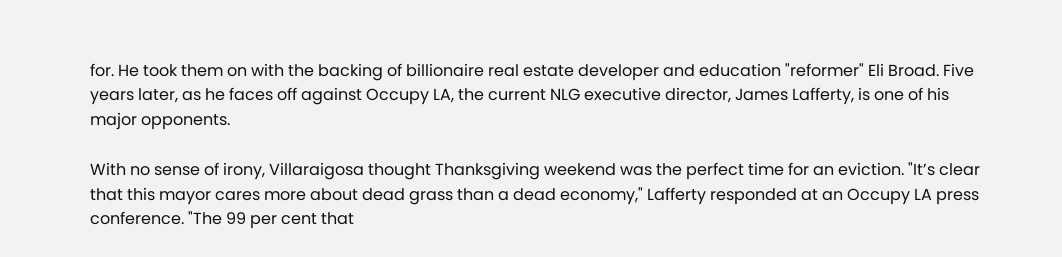for. He took them on with the backing of billionaire real estate developer and education "reformer" Eli Broad. Five years later, as he faces off against Occupy LA, the current NLG executive director, James Lafferty, is one of his major opponents.

With no sense of irony, Villaraigosa thought Thanksgiving weekend was the perfect time for an eviction. "It’s clear that this mayor cares more about dead grass than a dead economy," Lafferty responded at an Occupy LA press conference. "The 99 per cent that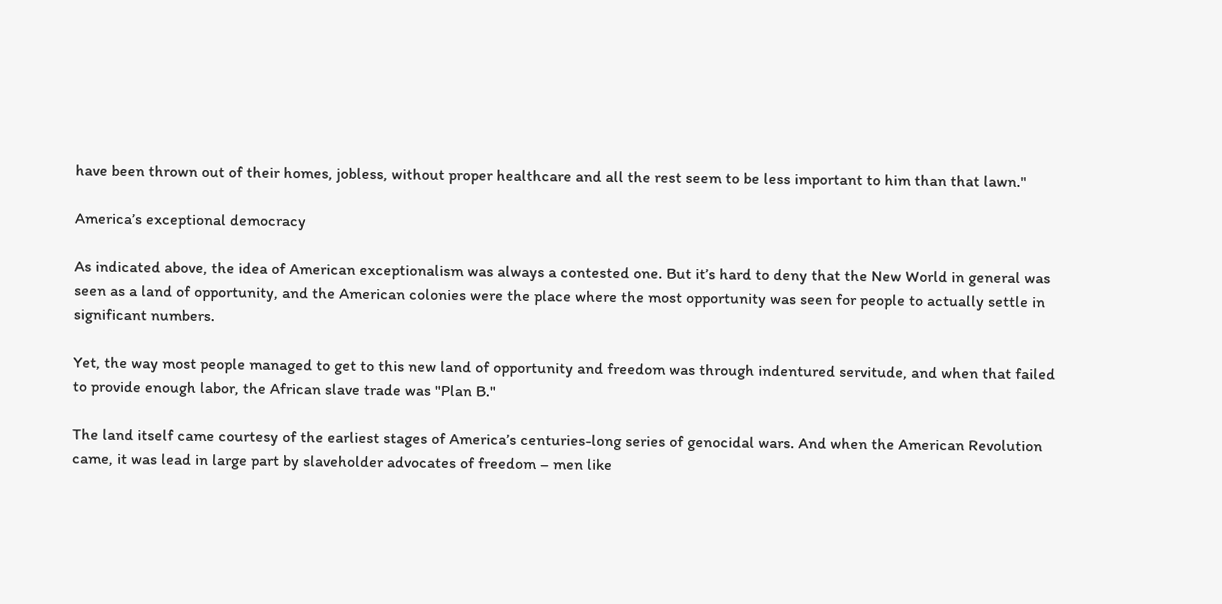have been thrown out of their homes, jobless, without proper healthcare and all the rest seem to be less important to him than that lawn."

America’s exceptional democracy

As indicated above, the idea of American exceptionalism was always a contested one. But it’s hard to deny that the New World in general was seen as a land of opportunity, and the American colonies were the place where the most opportunity was seen for people to actually settle in significant numbers.

Yet, the way most people managed to get to this new land of opportunity and freedom was through indentured servitude, and when that failed to provide enough labor, the African slave trade was "Plan B."

The land itself came courtesy of the earliest stages of America’s centuries-long series of genocidal wars. And when the American Revolution came, it was lead in large part by slaveholder advocates of freedom – men like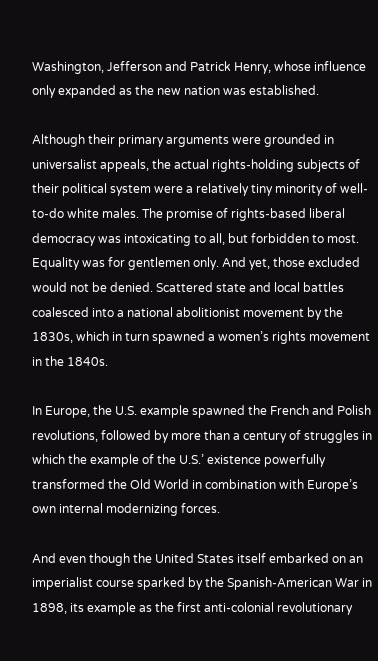Washington, Jefferson and Patrick Henry, whose influence only expanded as the new nation was established.

Although their primary arguments were grounded in universalist appeals, the actual rights-holding subjects of their political system were a relatively tiny minority of well-to-do white males. The promise of rights-based liberal democracy was intoxicating to all, but forbidden to most. Equality was for gentlemen only. And yet, those excluded would not be denied. Scattered state and local battles coalesced into a national abolitionist movement by the 1830s, which in turn spawned a women’s rights movement in the 1840s.

In Europe, the U.S. example spawned the French and Polish revolutions, followed by more than a century of struggles in which the example of the U.S.’ existence powerfully transformed the Old World in combination with Europe’s own internal modernizing forces.

And even though the United States itself embarked on an imperialist course sparked by the Spanish-American War in 1898, its example as the first anti-colonial revolutionary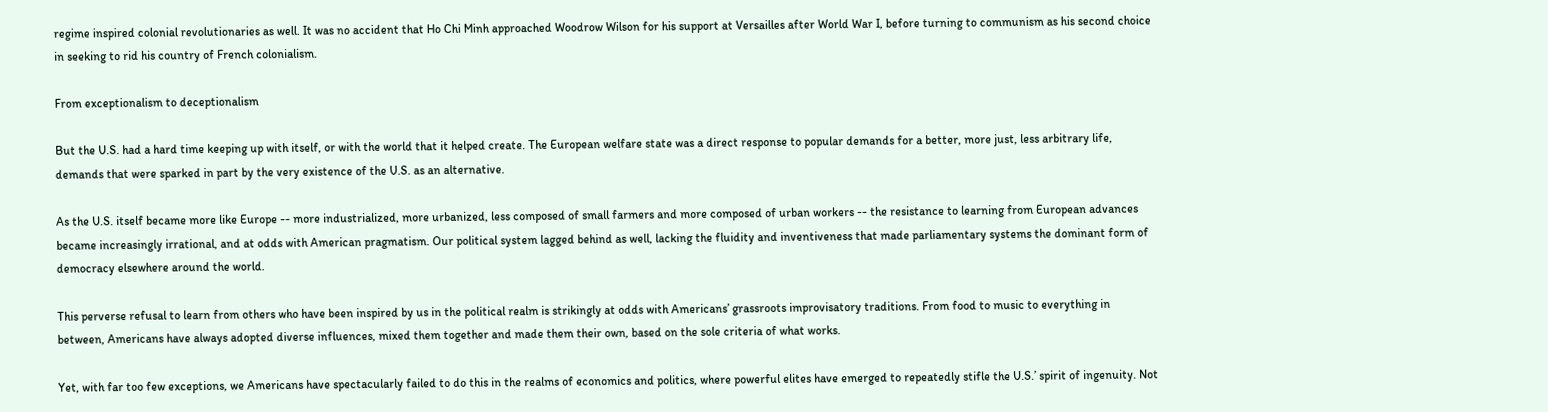regime inspired colonial revolutionaries as well. It was no accident that Ho Chi Minh approached Woodrow Wilson for his support at Versailles after World War I, before turning to communism as his second choice in seeking to rid his country of French colonialism.

From exceptionalism to deceptionalism

But the U.S. had a hard time keeping up with itself, or with the world that it helped create. The European welfare state was a direct response to popular demands for a better, more just, less arbitrary life, demands that were sparked in part by the very existence of the U.S. as an alternative.

As the U.S. itself became more like Europe -- more industrialized, more urbanized, less composed of small farmers and more composed of urban workers -- the resistance to learning from European advances became increasingly irrational, and at odds with American pragmatism. Our political system lagged behind as well, lacking the fluidity and inventiveness that made parliamentary systems the dominant form of democracy elsewhere around the world.

This perverse refusal to learn from others who have been inspired by us in the political realm is strikingly at odds with Americans’ grassroots improvisatory traditions. From food to music to everything in between, Americans have always adopted diverse influences, mixed them together and made them their own, based on the sole criteria of what works.

Yet, with far too few exceptions, we Americans have spectacularly failed to do this in the realms of economics and politics, where powerful elites have emerged to repeatedly stifle the U.S.’ spirit of ingenuity. Not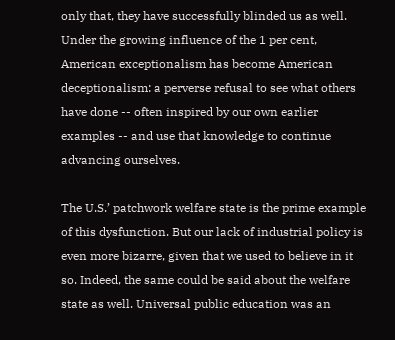only that, they have successfully blinded us as well. Under the growing influence of the 1 per cent, American exceptionalism has become American deceptionalism: a perverse refusal to see what others have done -- often inspired by our own earlier examples -- and use that knowledge to continue advancing ourselves.

The U.S.’ patchwork welfare state is the prime example of this dysfunction. But our lack of industrial policy is even more bizarre, given that we used to believe in it so. Indeed, the same could be said about the welfare state as well. Universal public education was an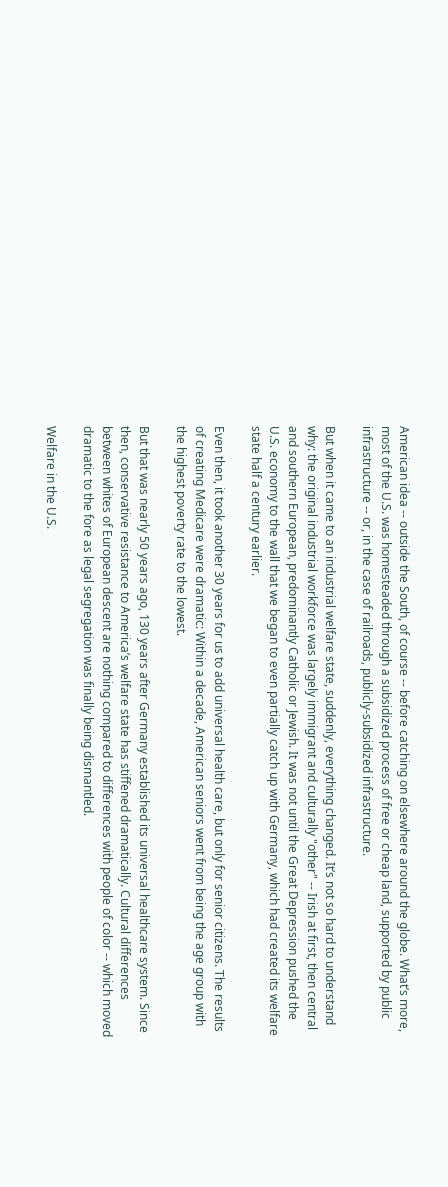American idea -- outside the South, of course -- before catching on elsewhere around the globe. What’s more, most of the U.S. was homesteaded through a subsidized process of free or cheap land, supported by public infrastructure -- or, in the case of railroads, publicly-subsidized infrastructure.

But when it came to an industrial welfare state, suddenly, everything changed. It’s not so hard to understand why: the original industrial workforce was largely immigrant and culturally "other" -- Irish at first, then central and southern European, predominantly Catholic or Jewish. It was not until the Great Depression pushed the U.S. economy to the wall that we began to even partially catch up with Germany, which had created its welfare state half a century earlier.

Even then, it took another 30 years for us to add universal health care, but only for senior citizens. The results of creating Medicare were dramatic: Within a decade, American seniors went from being the age group with the highest poverty rate to the lowest.

But that was nearly 50 years ago, 130 years after Germany established its universal healthcare system. Since then, conservative resistance to America’s welfare state has stiffened dramatically. Cultural differences between whites of European descent are nothing compared to differences with people of color -- which moved dramatic to the fore as legal segregation was finally being dismantled.

Welfare in the U.S.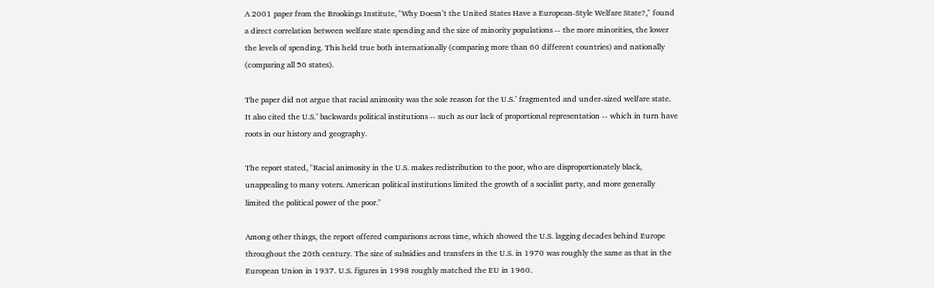A 2001 paper from the Brookings Institute, "Why Doesn’t the United States Have a European-Style Welfare State?," found a direct correlation between welfare state spending and the size of minority populations -- the more minorities, the lower the levels of spending. This held true both internationally (comparing more than 60 different countries) and nationally (comparing all 50 states).

The paper did not argue that racial animosity was the sole reason for the U.S.’ fragmented and under-sized welfare state. It also cited the U.S.’ backwards political institutions -- such as our lack of proportional representation -- which in turn have roots in our history and geography.

The report stated, "Racial animosity in the U.S. makes redistribution to the poor, who are disproportionately black, unappealing to many voters. American political institutions limited the growth of a socialist party, and more generally limited the political power of the poor."

Among other things, the report offered comparisons across time, which showed the U.S. lagging decades behind Europe throughout the 20th century. The size of subsidies and transfers in the U.S. in 1970 was roughly the same as that in the European Union in 1937. U.S. figures in 1998 roughly matched the EU in 1960.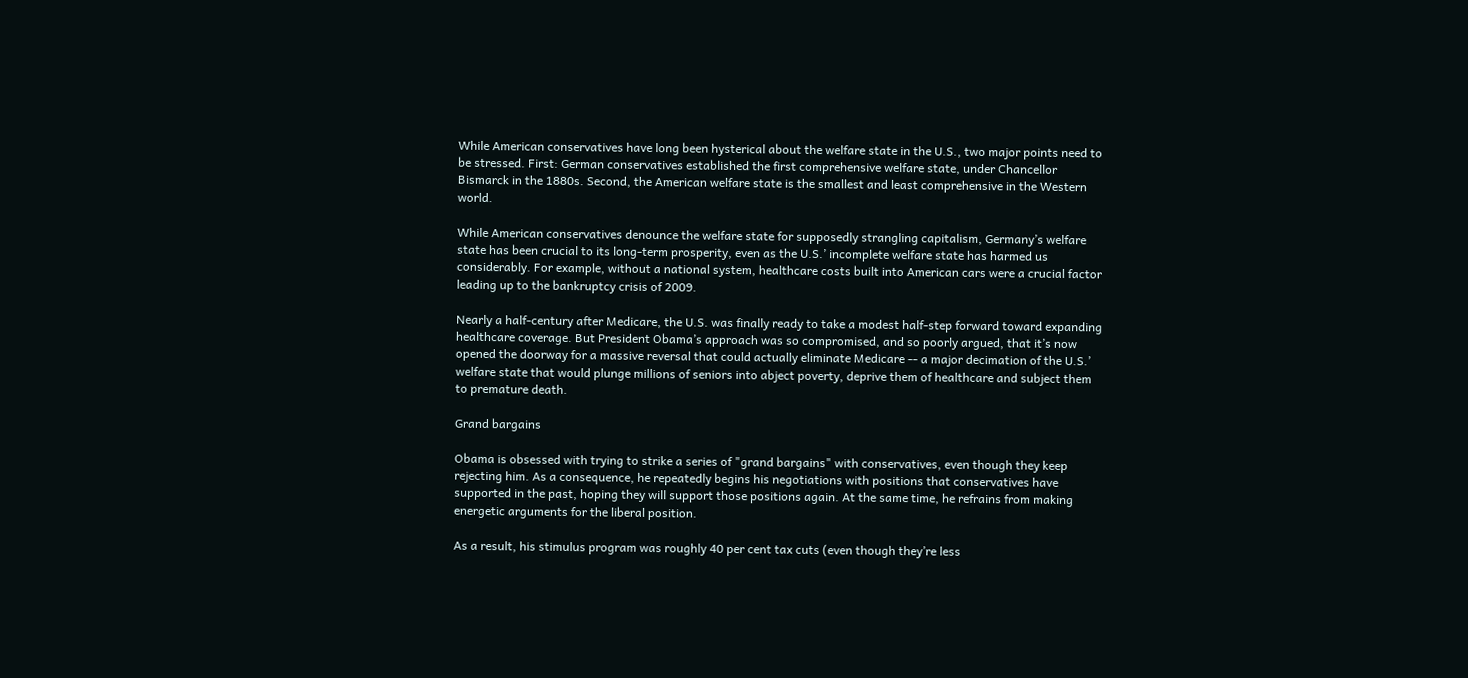While American conservatives have long been hysterical about the welfare state in the U.S., two major points need to be stressed. First: German conservatives established the first comprehensive welfare state, under Chancellor Bismarck in the 1880s. Second, the American welfare state is the smallest and least comprehensive in the Western world.

While American conservatives denounce the welfare state for supposedly strangling capitalism, Germany’s welfare state has been crucial to its long-term prosperity, even as the U.S.’ incomplete welfare state has harmed us considerably. For example, without a national system, healthcare costs built into American cars were a crucial factor leading up to the bankruptcy crisis of 2009.

Nearly a half-century after Medicare, the U.S. was finally ready to take a modest half-step forward toward expanding healthcare coverage. But President Obama’s approach was so compromised, and so poorly argued, that it’s now opened the doorway for a massive reversal that could actually eliminate Medicare -- a major decimation of the U.S.’ welfare state that would plunge millions of seniors into abject poverty, deprive them of healthcare and subject them to premature death.

Grand bargains

Obama is obsessed with trying to strike a series of "grand bargains" with conservatives, even though they keep rejecting him. As a consequence, he repeatedly begins his negotiations with positions that conservatives have supported in the past, hoping they will support those positions again. At the same time, he refrains from making energetic arguments for the liberal position.

As a result, his stimulus program was roughly 40 per cent tax cuts (even though they’re less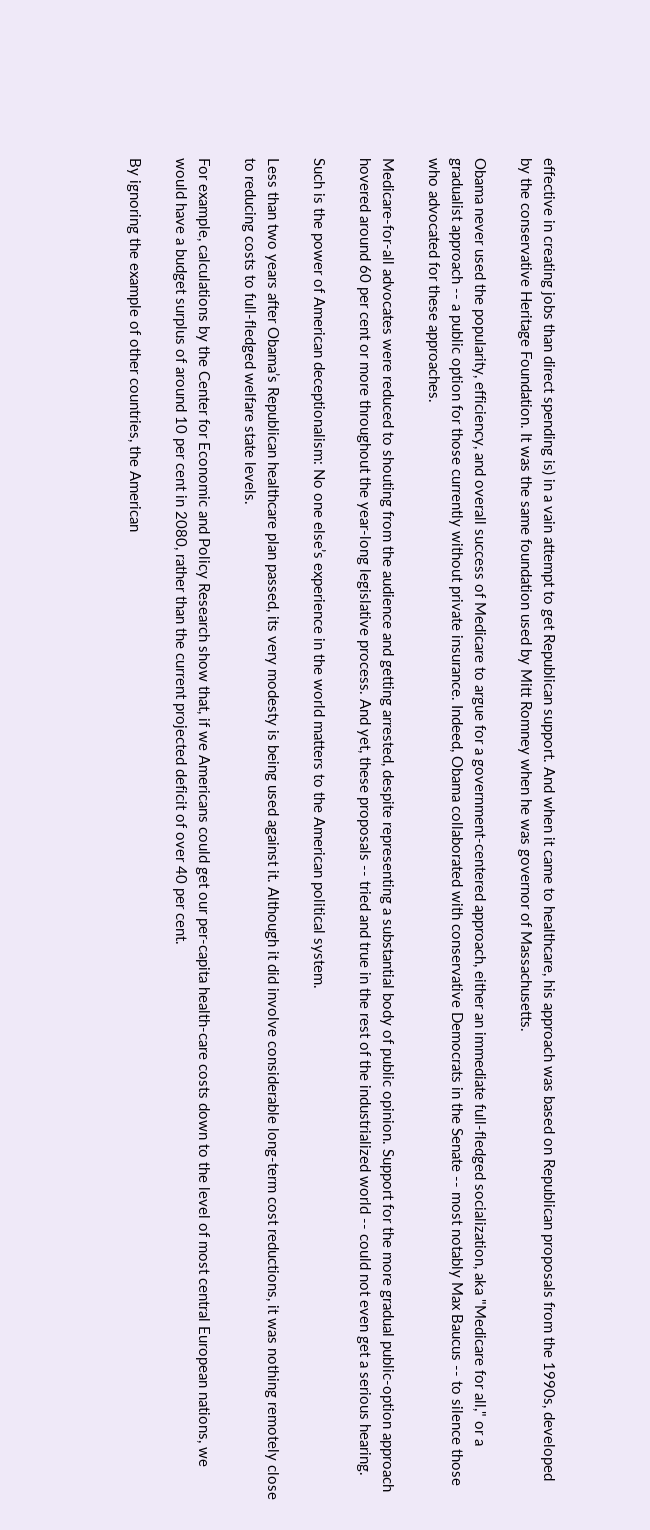effective in creating jobs than direct spending is) in a vain attempt to get Republican support. And when it came to healthcare, his approach was based on Republican proposals from the 1990s, developed by the conservative Heritage Foundation. It was the same foundation used by Mitt Romney when he was governor of Massachusetts.

Obama never used the popularity, efficiency, and overall success of Medicare to argue for a government-centered approach, either an immediate full-fledged socialization, aka "Medicare for all," or a gradualist approach -- a public option for those currently without private insurance. Indeed, Obama collaborated with conservative Democrats in the Senate -- most notably Max Baucus -- to silence those who advocated for these approaches.

Medicare-for-all advocates were reduced to shouting from the audience and getting arrested, despite representing a substantial body of public opinion. Support for the more gradual public-option approach hovered around 60 per cent or more throughout the year-long legislative process. And yet, these proposals -- tried and true in the rest of the industrialized world -- could not even get a serious hearing.

Such is the power of American deceptionalism: No one else’s experience in the world matters to the American political system.

Less than two years after Obama’s Republican healthcare plan passed, its very modesty is being used against it. Although it did involve considerable long-term cost reductions, it was nothing remotely close to reducing costs to full-fledged welfare state levels.

For example, calculations by the Center for Economic and Policy Research show that, if we Americans could get our per-capita health-care costs down to the level of most central European nations, we would have a budget surplus of around 10 per cent in 2080, rather than the current projected deficit of over 40 per cent.

By ignoring the example of other countries, the American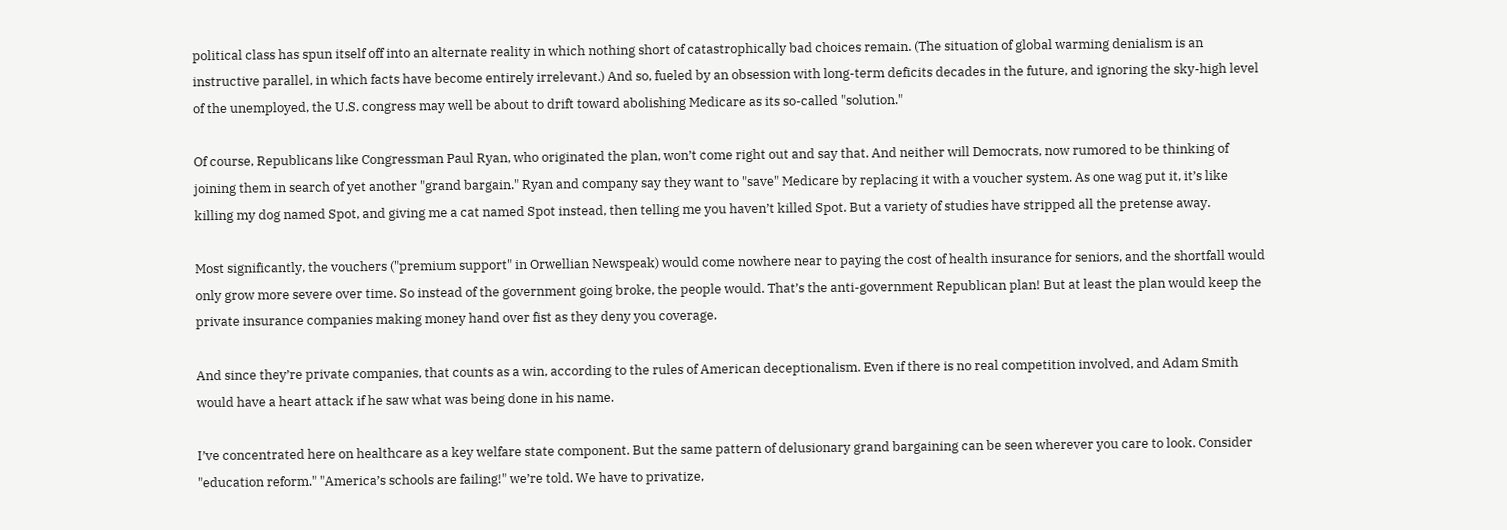political class has spun itself off into an alternate reality in which nothing short of catastrophically bad choices remain. (The situation of global warming denialism is an instructive parallel, in which facts have become entirely irrelevant.) And so, fueled by an obsession with long-term deficits decades in the future, and ignoring the sky-high level of the unemployed, the U.S. congress may well be about to drift toward abolishing Medicare as its so-called "solution."

Of course, Republicans like Congressman Paul Ryan, who originated the plan, won’t come right out and say that. And neither will Democrats, now rumored to be thinking of joining them in search of yet another "grand bargain." Ryan and company say they want to "save" Medicare by replacing it with a voucher system. As one wag put it, it’s like killing my dog named Spot, and giving me a cat named Spot instead, then telling me you haven’t killed Spot. But a variety of studies have stripped all the pretense away.

Most significantly, the vouchers ("premium support" in Orwellian Newspeak) would come nowhere near to paying the cost of health insurance for seniors, and the shortfall would only grow more severe over time. So instead of the government going broke, the people would. That’s the anti-government Republican plan! But at least the plan would keep the private insurance companies making money hand over fist as they deny you coverage.

And since they’re private companies, that counts as a win, according to the rules of American deceptionalism. Even if there is no real competition involved, and Adam Smith would have a heart attack if he saw what was being done in his name.

I’ve concentrated here on healthcare as a key welfare state component. But the same pattern of delusionary grand bargaining can be seen wherever you care to look. Consider "education reform." "America’s schools are failing!" we’re told. We have to privatize,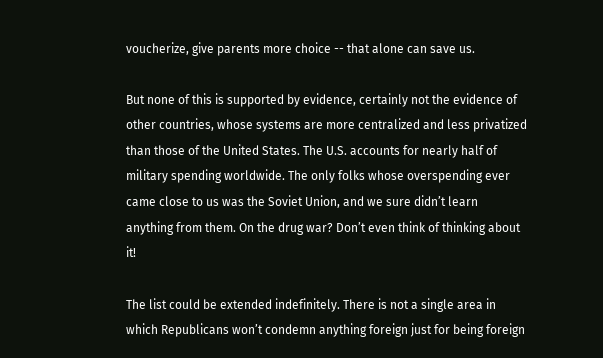voucherize, give parents more choice -- that alone can save us.

But none of this is supported by evidence, certainly not the evidence of other countries, whose systems are more centralized and less privatized than those of the United States. The U.S. accounts for nearly half of military spending worldwide. The only folks whose overspending ever came close to us was the Soviet Union, and we sure didn’t learn anything from them. On the drug war? Don’t even think of thinking about it!

The list could be extended indefinitely. There is not a single area in which Republicans won’t condemn anything foreign just for being foreign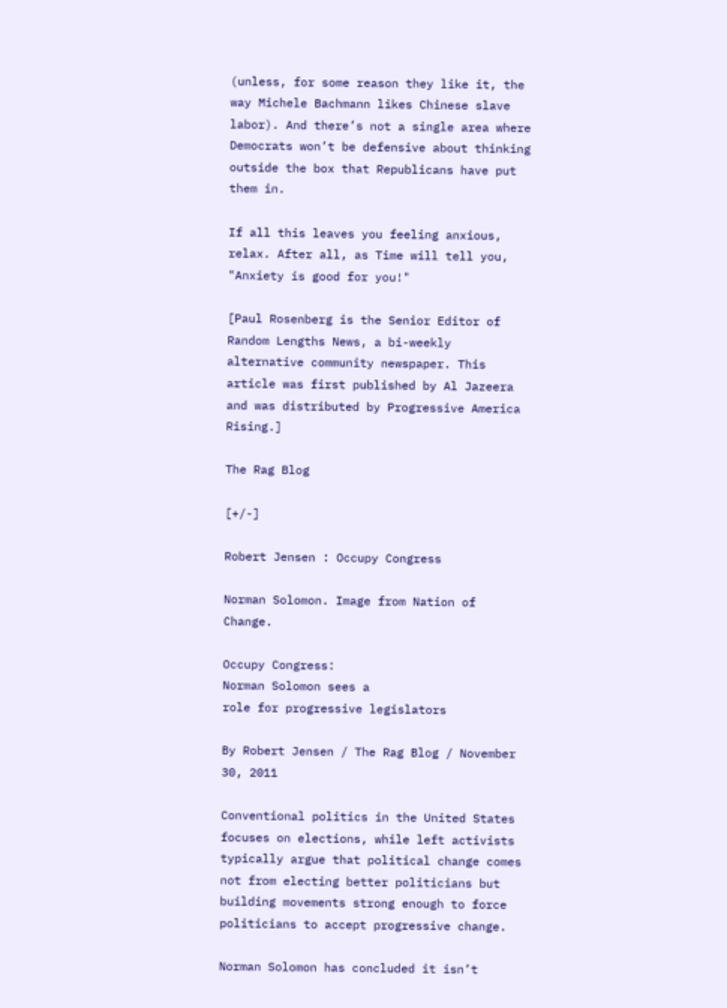(unless, for some reason they like it, the way Michele Bachmann likes Chinese slave labor). And there’s not a single area where Democrats won’t be defensive about thinking outside the box that Republicans have put them in.

If all this leaves you feeling anxious, relax. After all, as Time will tell you, "Anxiety is good for you!"

[Paul Rosenberg is the Senior Editor of Random Lengths News, a bi-weekly alternative community newspaper. This article was first published by Al Jazeera and was distributed by Progressive America Rising.]

The Rag Blog

[+/-]

Robert Jensen : Occupy Congress

Norman Solomon. Image from Nation of Change.

Occupy Congress:
Norman Solomon sees a
role for progressive legislators

By Robert Jensen / The Rag Blog / November 30, 2011

Conventional politics in the United States focuses on elections, while left activists typically argue that political change comes not from electing better politicians but building movements strong enough to force politicians to accept progressive change.

Norman Solomon has concluded it isn’t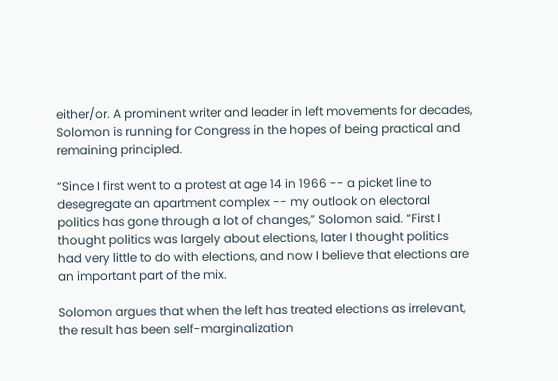either/or. A prominent writer and leader in left movements for decades, Solomon is running for Congress in the hopes of being practical and remaining principled.

“Since I first went to a protest at age 14 in 1966 -- a picket line to desegregate an apartment complex -- my outlook on electoral politics has gone through a lot of changes,” Solomon said. “First I thought politics was largely about elections, later I thought politics had very little to do with elections, and now I believe that elections are an important part of the mix.

Solomon argues that when the left has treated elections as irrelevant, the result has been self-marginalization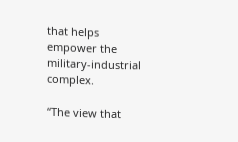that helps empower the military-industrial complex.

“The view that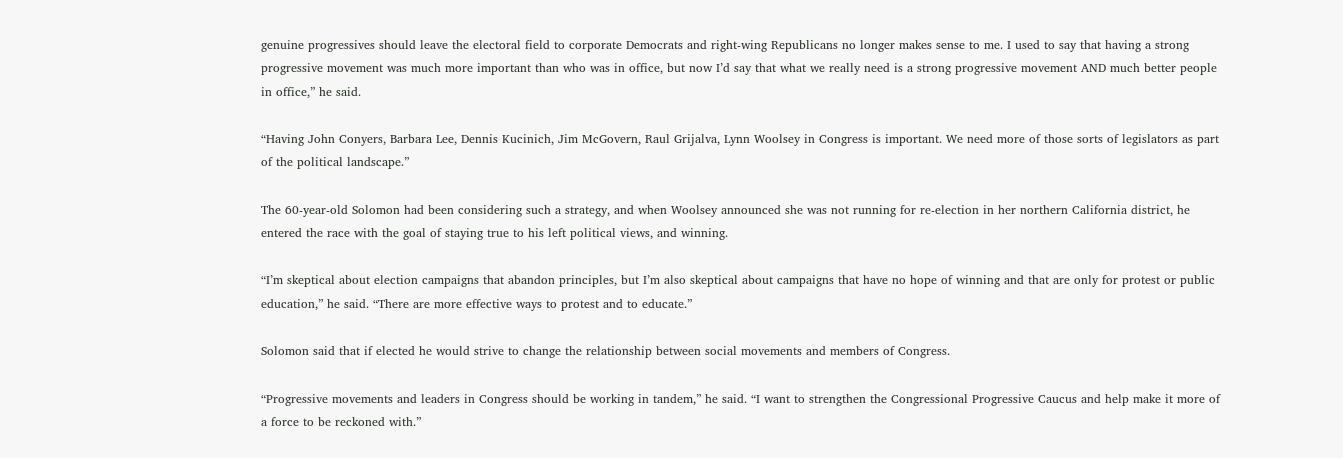genuine progressives should leave the electoral field to corporate Democrats and right-wing Republicans no longer makes sense to me. I used to say that having a strong progressive movement was much more important than who was in office, but now I’d say that what we really need is a strong progressive movement AND much better people in office,” he said.

“Having John Conyers, Barbara Lee, Dennis Kucinich, Jim McGovern, Raul Grijalva, Lynn Woolsey in Congress is important. We need more of those sorts of legislators as part of the political landscape.”

The 60-year-old Solomon had been considering such a strategy, and when Woolsey announced she was not running for re-election in her northern California district, he entered the race with the goal of staying true to his left political views, and winning.

“I’m skeptical about election campaigns that abandon principles, but I’m also skeptical about campaigns that have no hope of winning and that are only for protest or public education,” he said. “There are more effective ways to protest and to educate.”

Solomon said that if elected he would strive to change the relationship between social movements and members of Congress.

“Progressive movements and leaders in Congress should be working in tandem,” he said. “I want to strengthen the Congressional Progressive Caucus and help make it more of a force to be reckoned with.”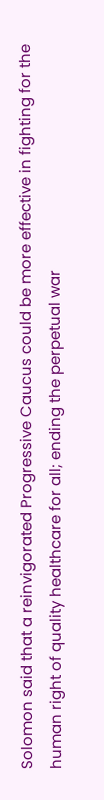Solomon said that a reinvigorated Progressive Caucus could be more effective in fighting for the human right of quality healthcare for all; ending the perpetual war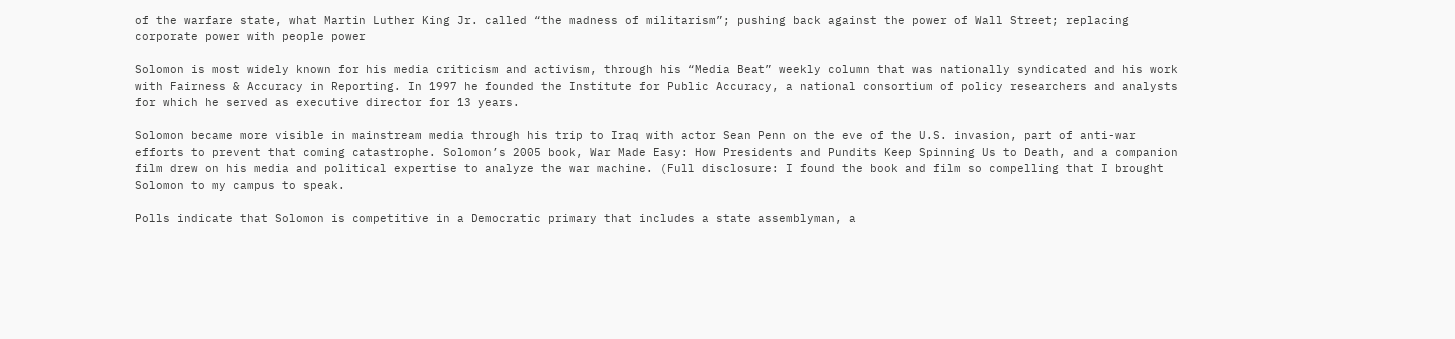of the warfare state, what Martin Luther King Jr. called “the madness of militarism”; pushing back against the power of Wall Street; replacing corporate power with people power

Solomon is most widely known for his media criticism and activism, through his “Media Beat” weekly column that was nationally syndicated and his work with Fairness & Accuracy in Reporting. In 1997 he founded the Institute for Public Accuracy, a national consortium of policy researchers and analysts for which he served as executive director for 13 years.

Solomon became more visible in mainstream media through his trip to Iraq with actor Sean Penn on the eve of the U.S. invasion, part of anti-war efforts to prevent that coming catastrophe. Solomon’s 2005 book, War Made Easy: How Presidents and Pundits Keep Spinning Us to Death, and a companion film drew on his media and political expertise to analyze the war machine. (Full disclosure: I found the book and film so compelling that I brought Solomon to my campus to speak.

Polls indicate that Solomon is competitive in a Democratic primary that includes a state assemblyman, a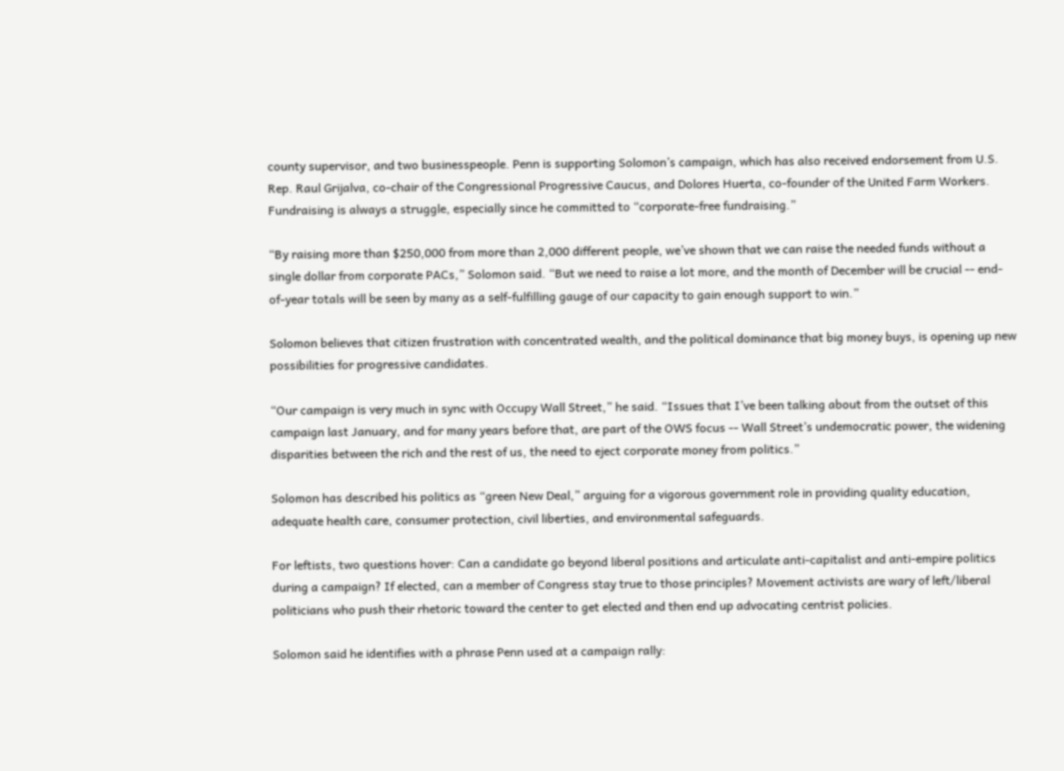county supervisor, and two businesspeople. Penn is supporting Solomon’s campaign, which has also received endorsement from U.S. Rep. Raul Grijalva, co-chair of the Congressional Progressive Caucus, and Dolores Huerta, co-founder of the United Farm Workers. Fundraising is always a struggle, especially since he committed to “corporate-free fundraising.”

“By raising more than $250,000 from more than 2,000 different people, we’ve shown that we can raise the needed funds without a single dollar from corporate PACs,” Solomon said. “But we need to raise a lot more, and the month of December will be crucial -- end-of-year totals will be seen by many as a self-fulfilling gauge of our capacity to gain enough support to win.”

Solomon believes that citizen frustration with concentrated wealth, and the political dominance that big money buys, is opening up new possibilities for progressive candidates.

“Our campaign is very much in sync with Occupy Wall Street,” he said. “Issues that I’ve been talking about from the outset of this campaign last January, and for many years before that, are part of the OWS focus -- Wall Street’s undemocratic power, the widening disparities between the rich and the rest of us, the need to eject corporate money from politics.”

Solomon has described his politics as “green New Deal,” arguing for a vigorous government role in providing quality education, adequate health care, consumer protection, civil liberties, and environmental safeguards.

For leftists, two questions hover: Can a candidate go beyond liberal positions and articulate anti-capitalist and anti-empire politics during a campaign? If elected, can a member of Congress stay true to those principles? Movement activists are wary of left/liberal politicians who push their rhetoric toward the center to get elected and then end up advocating centrist policies.

Solomon said he identifies with a phrase Penn used at a campaign rally: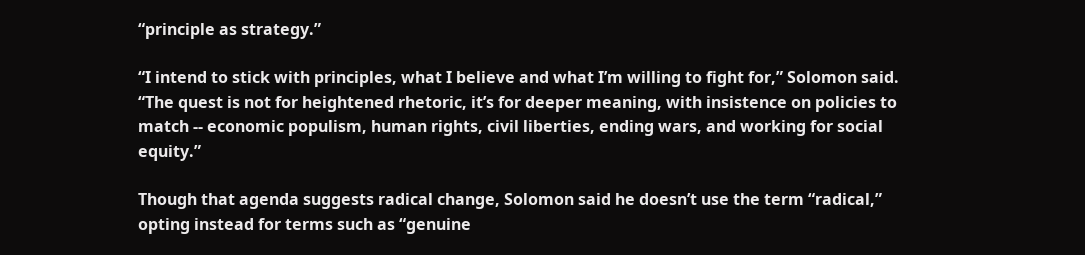“principle as strategy.”

“I intend to stick with principles, what I believe and what I’m willing to fight for,” Solomon said. “The quest is not for heightened rhetoric, it’s for deeper meaning, with insistence on policies to match -- economic populism, human rights, civil liberties, ending wars, and working for social equity.”

Though that agenda suggests radical change, Solomon said he doesn’t use the term “radical,” opting instead for terms such as “genuine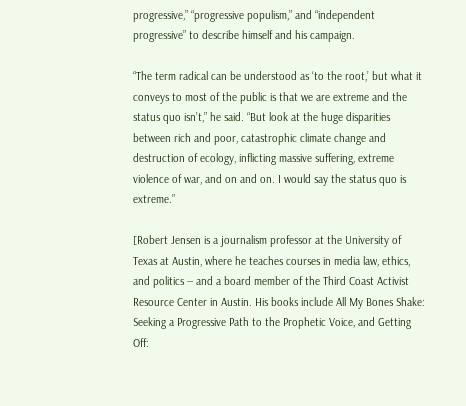progressive,” “progressive populism,” and “independent progressive” to describe himself and his campaign.

“The term radical can be understood as ‘to the root,’ but what it conveys to most of the public is that we are extreme and the status quo isn’t,” he said. “But look at the huge disparities between rich and poor, catastrophic climate change and destruction of ecology, inflicting massive suffering, extreme violence of war, and on and on. I would say the status quo is extreme.”

[Robert Jensen is a journalism professor at the University of Texas at Austin, where he teaches courses in media law, ethics, and politics -- and a board member of the Third Coast Activist Resource Center in Austin. His books include All My Bones Shake: Seeking a Progressive Path to the Prophetic Voice, and Getting Off: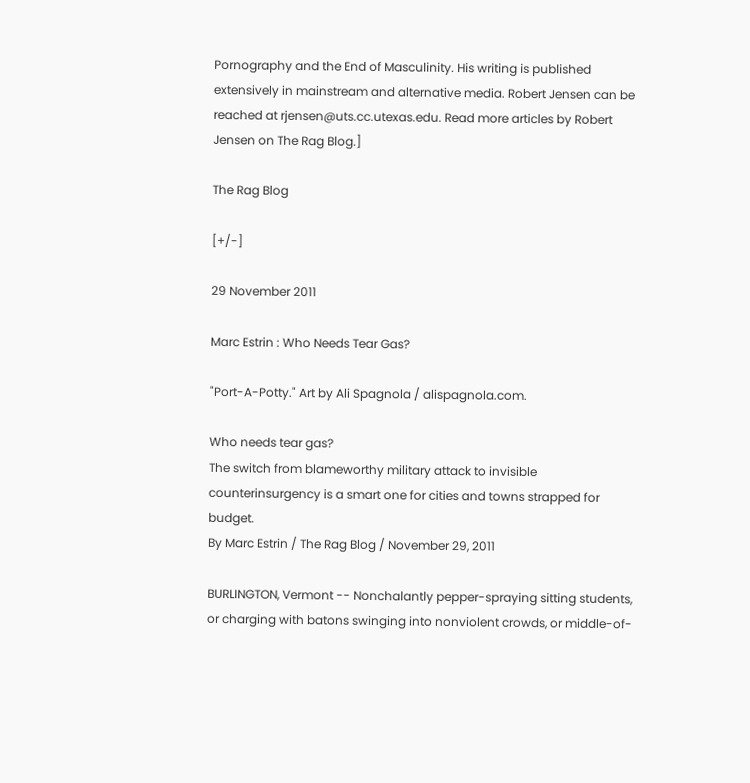Pornography and the End of Masculinity. His writing is published extensively in mainstream and alternative media. Robert Jensen can be reached at rjensen@uts.cc.utexas.edu. Read more articles by Robert Jensen on The Rag Blog.]

The Rag Blog

[+/-]

29 November 2011

Marc Estrin : Who Needs Tear Gas?

"Port-A-Potty." Art by Ali Spagnola / alispagnola.com.

Who needs tear gas?
The switch from blameworthy military attack to invisible counterinsurgency is a smart one for cities and towns strapped for budget.
By Marc Estrin / The Rag Blog / November 29, 2011

BURLINGTON, Vermont -- Nonchalantly pepper-spraying sitting students, or charging with batons swinging into nonviolent crowds, or middle-of-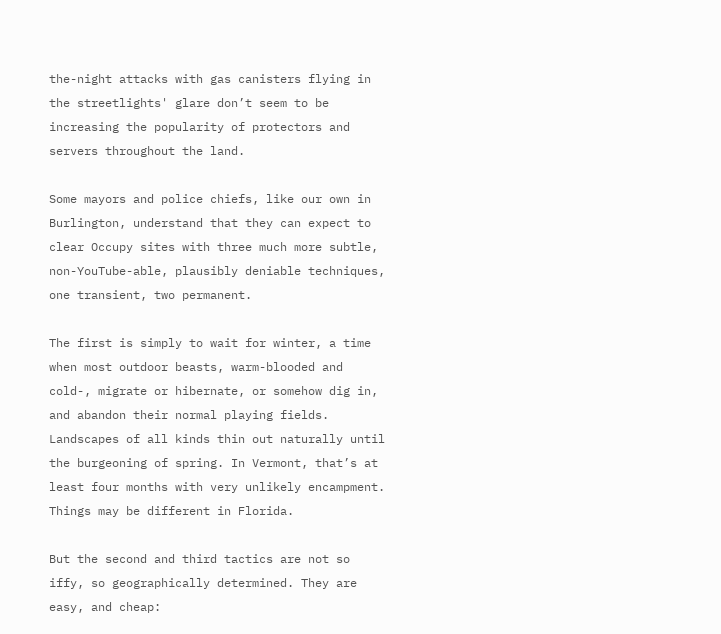the-night attacks with gas canisters flying in the streetlights' glare don’t seem to be increasing the popularity of protectors and servers throughout the land.

Some mayors and police chiefs, like our own in Burlington, understand that they can expect to clear Occupy sites with three much more subtle, non-YouTube-able, plausibly deniable techniques, one transient, two permanent.

The first is simply to wait for winter, a time when most outdoor beasts, warm-blooded and cold-, migrate or hibernate, or somehow dig in, and abandon their normal playing fields. Landscapes of all kinds thin out naturally until the burgeoning of spring. In Vermont, that’s at least four months with very unlikely encampment. Things may be different in Florida.

But the second and third tactics are not so iffy, so geographically determined. They are easy, and cheap: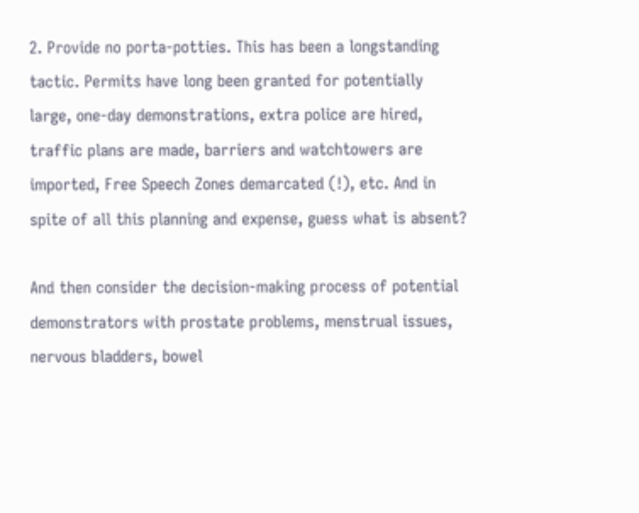2. Provide no porta-potties. This has been a longstanding tactic. Permits have long been granted for potentially large, one-day demonstrations, extra police are hired, traffic plans are made, barriers and watchtowers are imported, Free Speech Zones demarcated (!), etc. And in spite of all this planning and expense, guess what is absent?

And then consider the decision-making process of potential demonstrators with prostate problems, menstrual issues, nervous bladders, bowel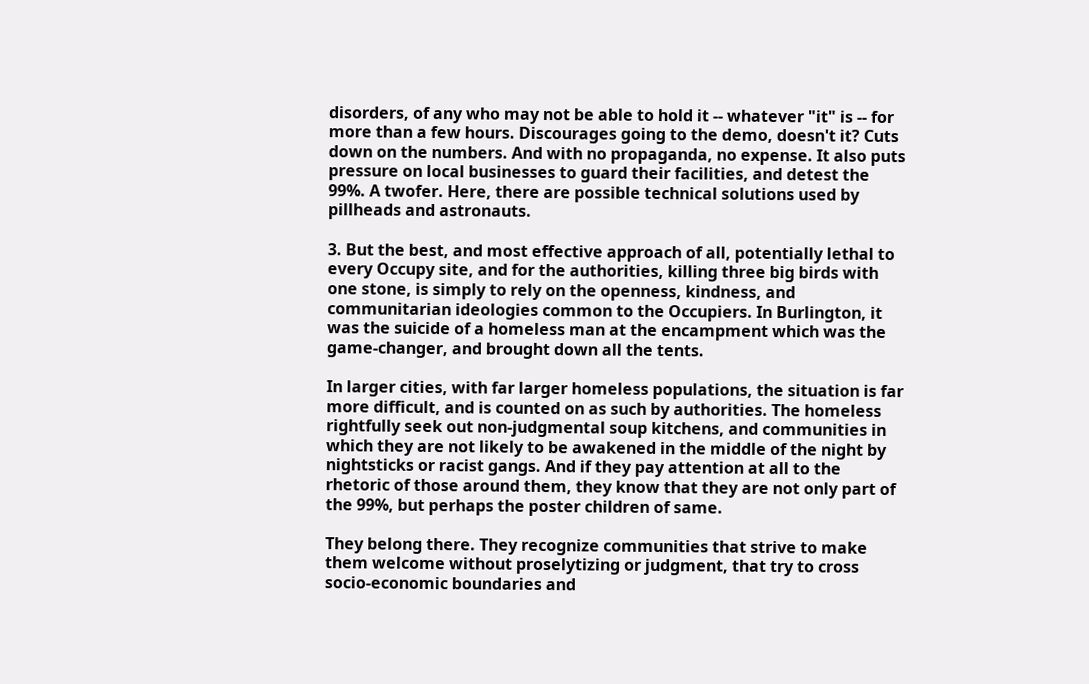disorders, of any who may not be able to hold it -- whatever "it" is -- for more than a few hours. Discourages going to the demo, doesn't it? Cuts down on the numbers. And with no propaganda, no expense. It also puts pressure on local businesses to guard their facilities, and detest the 99%. A twofer. Here, there are possible technical solutions used by pillheads and astronauts.

3. But the best, and most effective approach of all, potentially lethal to every Occupy site, and for the authorities, killing three big birds with one stone, is simply to rely on the openness, kindness, and communitarian ideologies common to the Occupiers. In Burlington, it was the suicide of a homeless man at the encampment which was the game-changer, and brought down all the tents.

In larger cities, with far larger homeless populations, the situation is far more difficult, and is counted on as such by authorities. The homeless rightfully seek out non-judgmental soup kitchens, and communities in which they are not likely to be awakened in the middle of the night by nightsticks or racist gangs. And if they pay attention at all to the rhetoric of those around them, they know that they are not only part of the 99%, but perhaps the poster children of same.

They belong there. They recognize communities that strive to make them welcome without proselytizing or judgment, that try to cross socio-economic boundaries and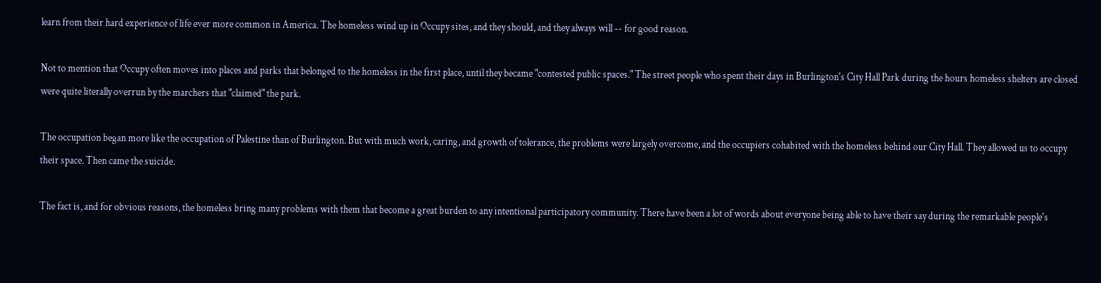learn from their hard experience of life ever more common in America. The homeless wind up in Occupy sites, and they should, and they always will -- for good reason.

Not to mention that Occupy often moves into places and parks that belonged to the homeless in the first place, until they became "contested public spaces." The street people who spent their days in Burlington's City Hall Park during the hours homeless shelters are closed were quite literally overrun by the marchers that "claimed" the park.

The occupation began more like the occupation of Palestine than of Burlington. But with much work, caring, and growth of tolerance, the problems were largely overcome, and the occupiers cohabited with the homeless behind our City Hall. They allowed us to occupy their space. Then came the suicide.

The fact is, and for obvious reasons, the homeless bring many problems with them that become a great burden to any intentional participatory community. There have been a lot of words about everyone being able to have their say during the remarkable people's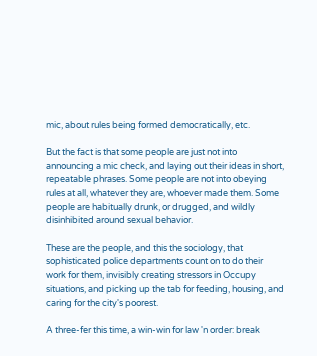mic, about rules being formed democratically, etc.

But the fact is that some people are just not into announcing a mic check, and laying out their ideas in short, repeatable phrases. Some people are not into obeying rules at all, whatever they are, whoever made them. Some people are habitually drunk, or drugged, and wildly disinhibited around sexual behavior.

These are the people, and this the sociology, that sophisticated police departments count on to do their work for them, invisibly creating stressors in Occupy situations, and picking up the tab for feeding, housing, and caring for the city's poorest.

A three-fer this time, a win-win for law 'n order: break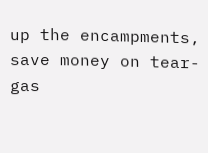up the encampments, save money on tear-gas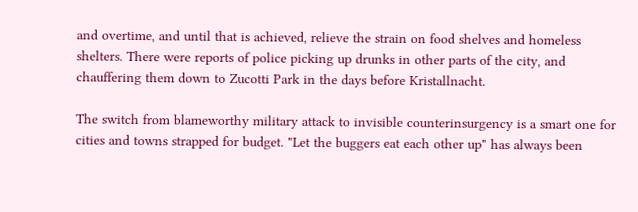and overtime, and until that is achieved, relieve the strain on food shelves and homeless shelters. There were reports of police picking up drunks in other parts of the city, and chauffering them down to Zucotti Park in the days before Kristallnacht.

The switch from blameworthy military attack to invisible counterinsurgency is a smart one for cities and towns strapped for budget. "Let the buggers eat each other up" has always been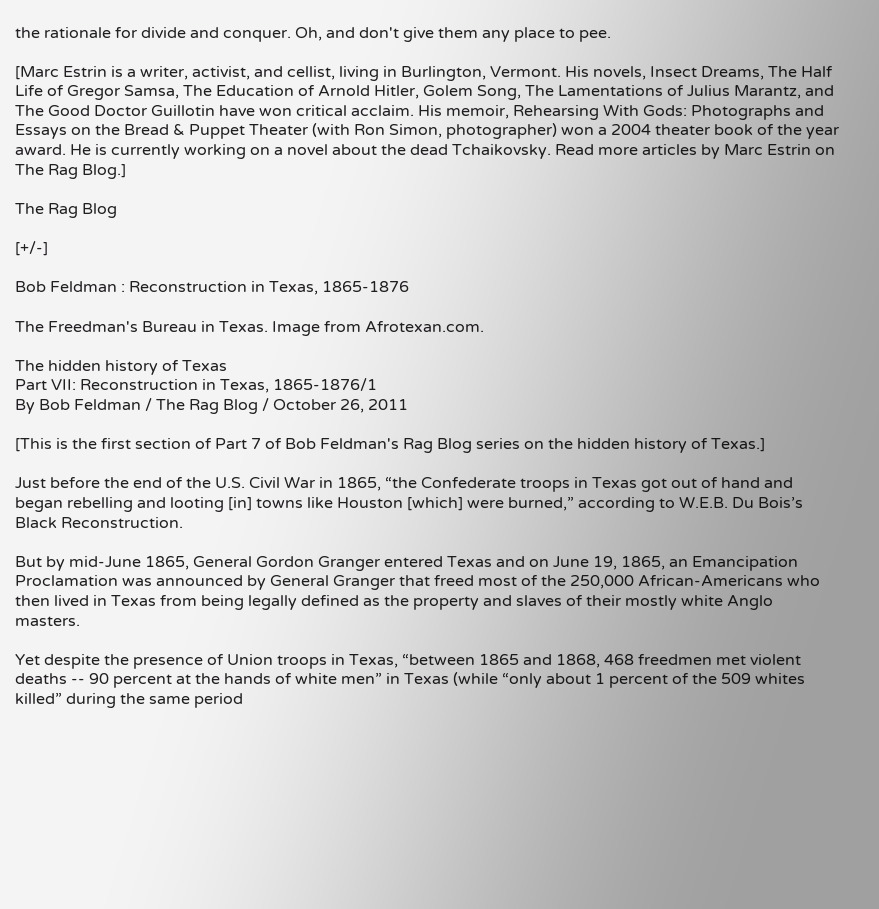the rationale for divide and conquer. Oh, and don't give them any place to pee.

[Marc Estrin is a writer, activist, and cellist, living in Burlington, Vermont. His novels, Insect Dreams, The Half Life of Gregor Samsa, The Education of Arnold Hitler, Golem Song, The Lamentations of Julius Marantz, and The Good Doctor Guillotin have won critical acclaim. His memoir, Rehearsing With Gods: Photographs and Essays on the Bread & Puppet Theater (with Ron Simon, photographer) won a 2004 theater book of the year award. He is currently working on a novel about the dead Tchaikovsky. Read more articles by Marc Estrin on The Rag Blog.]

The Rag Blog

[+/-]

Bob Feldman : Reconstruction in Texas, 1865-1876

The Freedman's Bureau in Texas. Image from Afrotexan.com.

The hidden history of Texas
Part VII: Reconstruction in Texas, 1865-1876/1
By Bob Feldman / The Rag Blog / October 26, 2011

[This is the first section of Part 7 of Bob Feldman's Rag Blog series on the hidden history of Texas.]

Just before the end of the U.S. Civil War in 1865, “the Confederate troops in Texas got out of hand and began rebelling and looting [in] towns like Houston [which] were burned,” according to W.E.B. Du Bois’s Black Reconstruction.

But by mid-June 1865, General Gordon Granger entered Texas and on June 19, 1865, an Emancipation Proclamation was announced by General Granger that freed most of the 250,000 African-Americans who then lived in Texas from being legally defined as the property and slaves of their mostly white Anglo masters.

Yet despite the presence of Union troops in Texas, “between 1865 and 1868, 468 freedmen met violent deaths -- 90 percent at the hands of white men” in Texas (while “only about 1 percent of the 509 whites killed” during the same period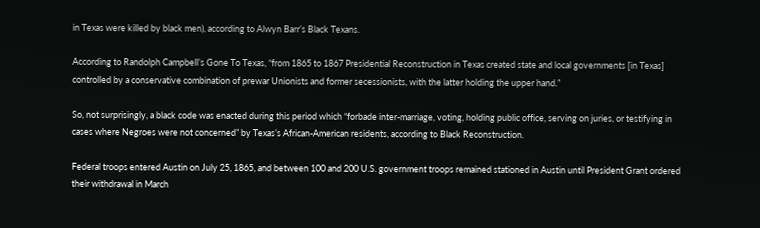in Texas were killed by black men), according to Alwyn Barr’s Black Texans.

According to Randolph Campbell’s Gone To Texas, “from 1865 to 1867 Presidential Reconstruction in Texas created state and local governments [in Texas] controlled by a conservative combination of prewar Unionists and former secessionists, with the latter holding the upper hand.”

So, not surprisingly, a black code was enacted during this period which “forbade inter-marriage, voting, holding public office, serving on juries, or testifying in cases where Negroes were not concerned” by Texas’s African-American residents, according to Black Reconstruction.

Federal troops entered Austin on July 25, 1865, and between 100 and 200 U.S. government troops remained stationed in Austin until President Grant ordered their withdrawal in March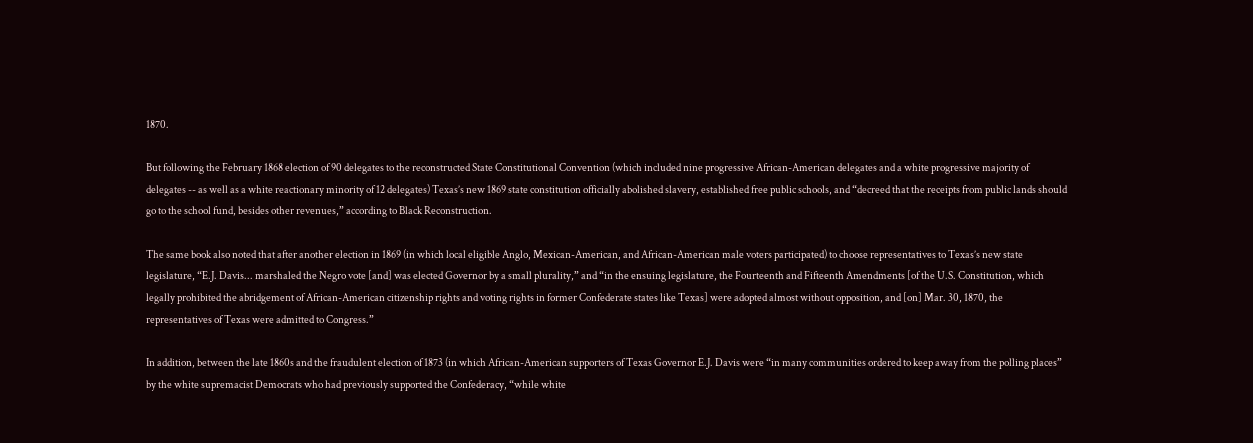1870.

But following the February 1868 election of 90 delegates to the reconstructed State Constitutional Convention (which included nine progressive African-American delegates and a white progressive majority of delegates -- as well as a white reactionary minority of 12 delegates) Texas’s new 1869 state constitution officially abolished slavery, established free public schools, and “decreed that the receipts from public lands should go to the school fund, besides other revenues,” according to Black Reconstruction.

The same book also noted that after another election in 1869 (in which local eligible Anglo, Mexican-American, and African-American male voters participated) to choose representatives to Texas’s new state legislature, “E.J. Davis... marshaled the Negro vote [and] was elected Governor by a small plurality,” and “in the ensuing legislature, the Fourteenth and Fifteenth Amendments [of the U.S. Constitution, which legally prohibited the abridgement of African-American citizenship rights and voting rights in former Confederate states like Texas] were adopted almost without opposition, and [on] Mar. 30, 1870, the representatives of Texas were admitted to Congress.”

In addition, between the late 1860s and the fraudulent election of 1873 (in which African-American supporters of Texas Governor E.J. Davis were “in many communities ordered to keep away from the polling places” by the white supremacist Democrats who had previously supported the Confederacy, “while white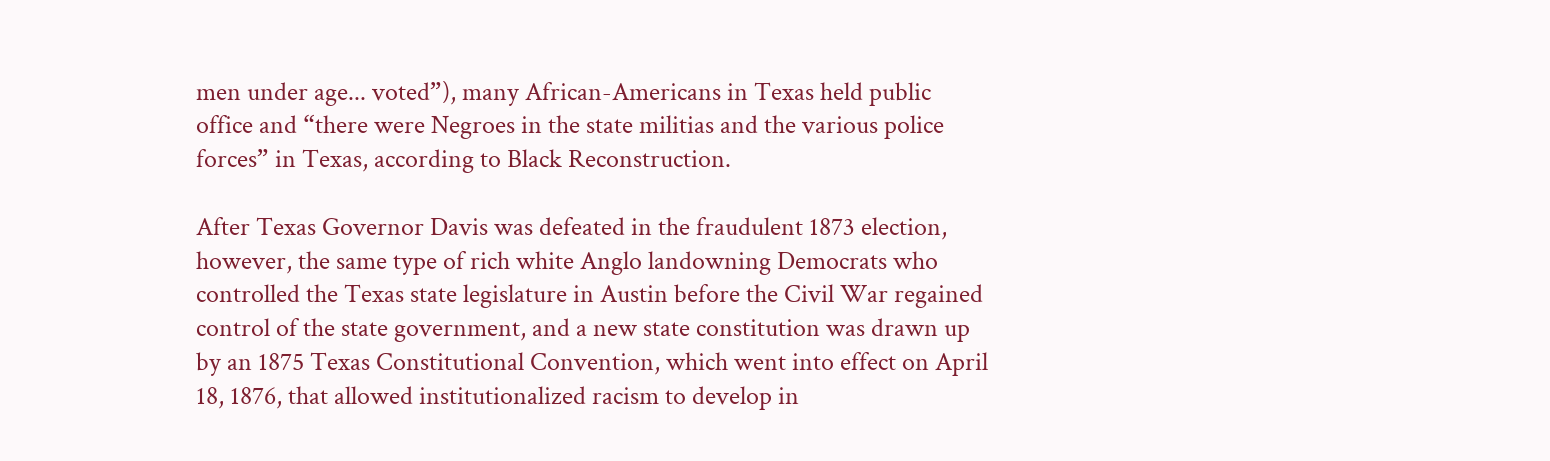men under age... voted”), many African-Americans in Texas held public office and “there were Negroes in the state militias and the various police forces” in Texas, according to Black Reconstruction.

After Texas Governor Davis was defeated in the fraudulent 1873 election, however, the same type of rich white Anglo landowning Democrats who controlled the Texas state legislature in Austin before the Civil War regained control of the state government, and a new state constitution was drawn up by an 1875 Texas Constitutional Convention, which went into effect on April 18, 1876, that allowed institutionalized racism to develop in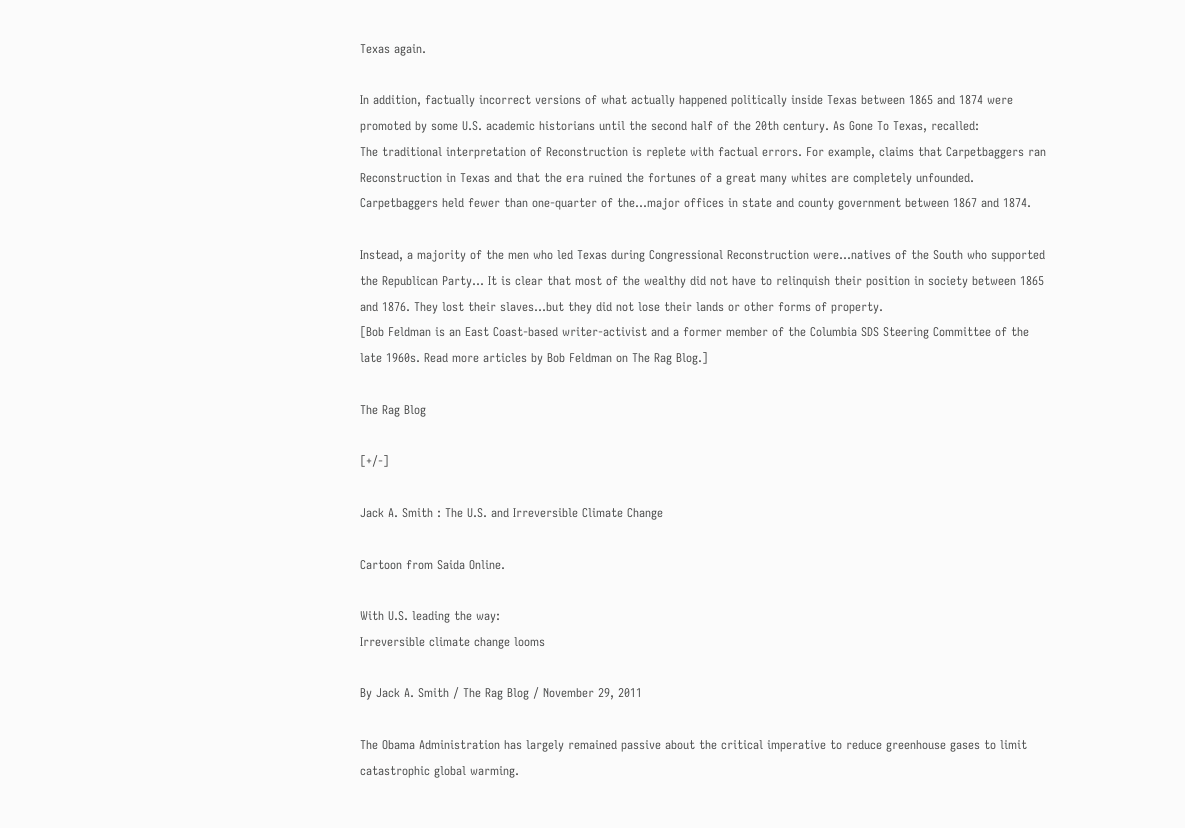Texas again.

In addition, factually incorrect versions of what actually happened politically inside Texas between 1865 and 1874 were promoted by some U.S. academic historians until the second half of the 20th century. As Gone To Texas, recalled:
The traditional interpretation of Reconstruction is replete with factual errors. For example, claims that Carpetbaggers ran Reconstruction in Texas and that the era ruined the fortunes of a great many whites are completely unfounded. Carpetbaggers held fewer than one-quarter of the...major offices in state and county government between 1867 and 1874.

Instead, a majority of the men who led Texas during Congressional Reconstruction were...natives of the South who supported the Republican Party... It is clear that most of the wealthy did not have to relinquish their position in society between 1865 and 1876. They lost their slaves…but they did not lose their lands or other forms of property.
[Bob Feldman is an East Coast-based writer-activist and a former member of the Columbia SDS Steering Committee of the late 1960s. Read more articles by Bob Feldman on The Rag Blog.]

The Rag Blog

[+/-]

Jack A. Smith : The U.S. and Irreversible Climate Change

Cartoon from Saida Online.

With U.S. leading the way:
Irreversible climate change looms

By Jack A. Smith / The Rag Blog / November 29, 2011

The Obama Administration has largely remained passive about the critical imperative to reduce greenhouse gases to limit catastrophic global warming.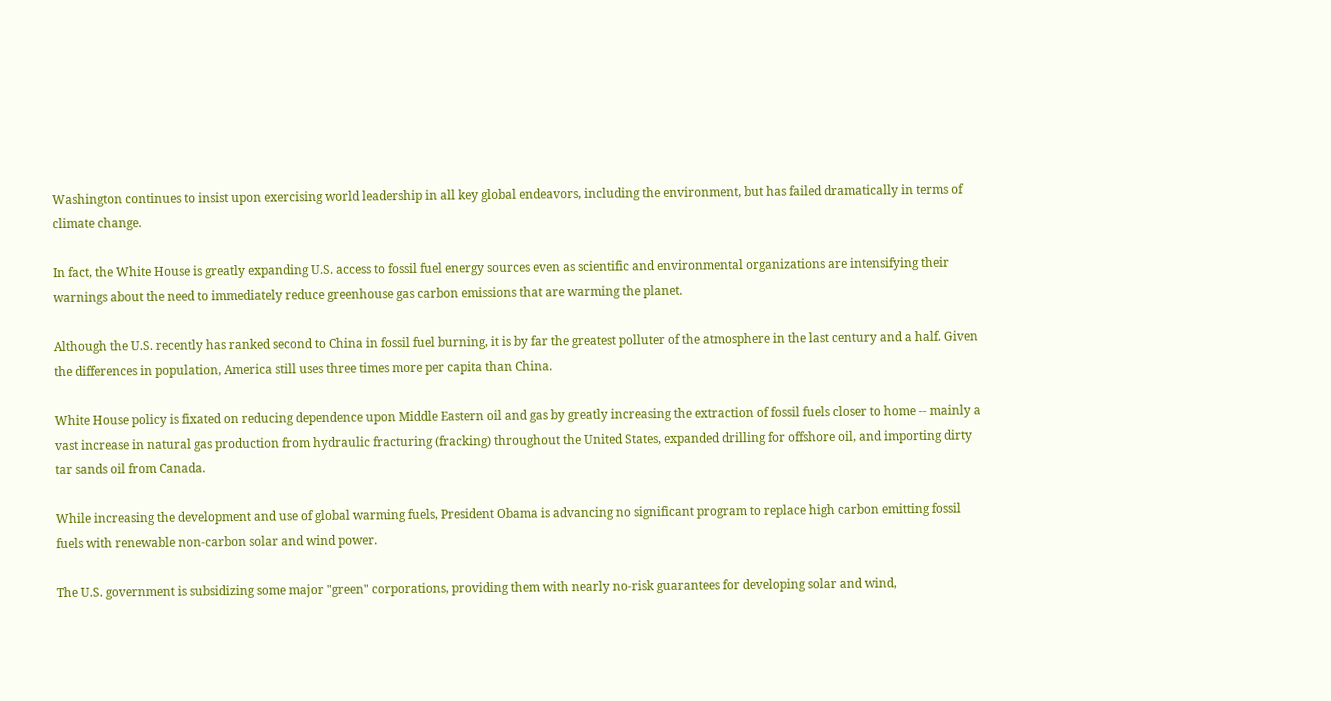Washington continues to insist upon exercising world leadership in all key global endeavors, including the environment, but has failed dramatically in terms of climate change.

In fact, the White House is greatly expanding U.S. access to fossil fuel energy sources even as scientific and environmental organizations are intensifying their warnings about the need to immediately reduce greenhouse gas carbon emissions that are warming the planet.

Although the U.S. recently has ranked second to China in fossil fuel burning, it is by far the greatest polluter of the atmosphere in the last century and a half. Given the differences in population, America still uses three times more per capita than China.

White House policy is fixated on reducing dependence upon Middle Eastern oil and gas by greatly increasing the extraction of fossil fuels closer to home -- mainly a vast increase in natural gas production from hydraulic fracturing (fracking) throughout the United States, expanded drilling for offshore oil, and importing dirty tar sands oil from Canada.

While increasing the development and use of global warming fuels, President Obama is advancing no significant program to replace high carbon emitting fossil fuels with renewable non-carbon solar and wind power.

The U.S. government is subsidizing some major "green" corporations, providing them with nearly no-risk guarantees for developing solar and wind,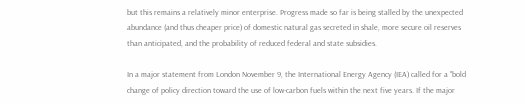but this remains a relatively minor enterprise. Progress made so far is being stalled by the unexpected abundance (and thus cheaper price) of domestic natural gas secreted in shale, more secure oil reserves than anticipated, and the probability of reduced federal and state subsidies.

In a major statement from London November 9, the International Energy Agency (IEA) called for a "bold change of policy direction toward the use of low-carbon fuels within the next five years. If the major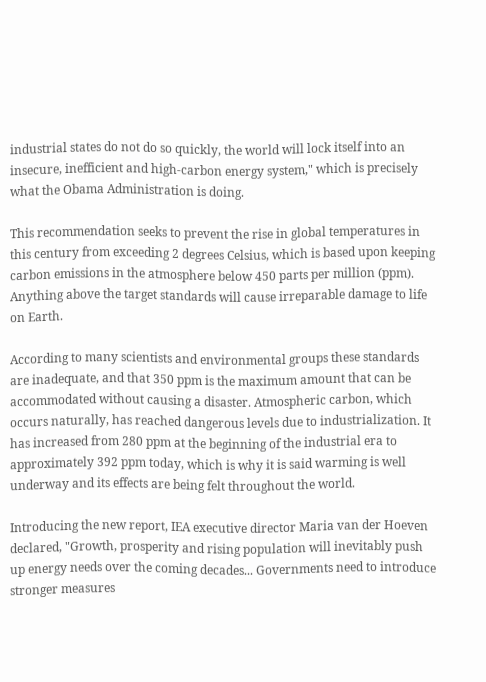industrial states do not do so quickly, the world will lock itself into an insecure, inefficient and high-carbon energy system," which is precisely what the Obama Administration is doing.

This recommendation seeks to prevent the rise in global temperatures in this century from exceeding 2 degrees Celsius, which is based upon keeping carbon emissions in the atmosphere below 450 parts per million (ppm). Anything above the target standards will cause irreparable damage to life on Earth.

According to many scientists and environmental groups these standards are inadequate, and that 350 ppm is the maximum amount that can be accommodated without causing a disaster. Atmospheric carbon, which occurs naturally, has reached dangerous levels due to industrialization. It has increased from 280 ppm at the beginning of the industrial era to approximately 392 ppm today, which is why it is said warming is well underway and its effects are being felt throughout the world.

Introducing the new report, IEA executive director Maria van der Hoeven declared, "Growth, prosperity and rising population will inevitably push up energy needs over the coming decades... Governments need to introduce stronger measures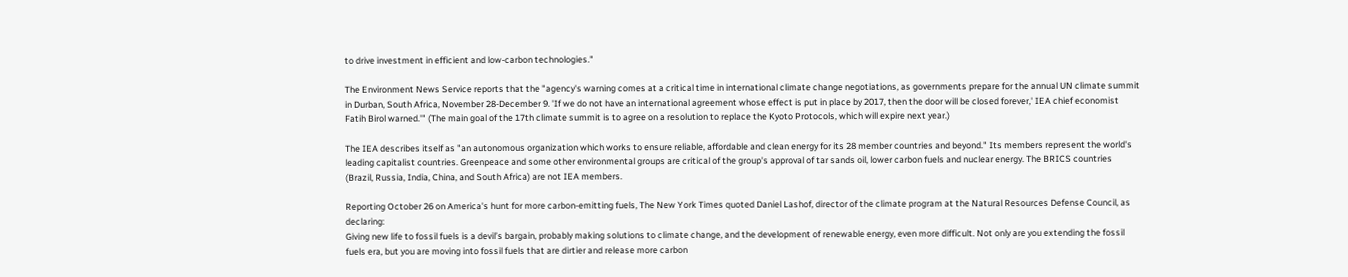to drive investment in efficient and low-carbon technologies."

The Environment News Service reports that the "agency's warning comes at a critical time in international climate change negotiations, as governments prepare for the annual UN climate summit in Durban, South Africa, November 28-December 9. 'If we do not have an international agreement whose effect is put in place by 2017, then the door will be closed forever,' IEA chief economist Fatih Birol warned.'" (The main goal of the 17th climate summit is to agree on a resolution to replace the Kyoto Protocols, which will expire next year.)

The IEA describes itself as "an autonomous organization which works to ensure reliable, affordable and clean energy for its 28 member countries and beyond." Its members represent the world's leading capitalist countries. Greenpeace and some other environmental groups are critical of the group's approval of tar sands oil, lower carbon fuels and nuclear energy. The BRICS countries (Brazil, Russia, India, China, and South Africa) are not IEA members.

Reporting October 26 on America's hunt for more carbon-emitting fuels, The New York Times quoted Daniel Lashof, director of the climate program at the Natural Resources Defense Council, as declaring:
Giving new life to fossil fuels is a devil’s bargain, probably making solutions to climate change, and the development of renewable energy, even more difficult. Not only are you extending the fossil fuels era, but you are moving into fossil fuels that are dirtier and release more carbon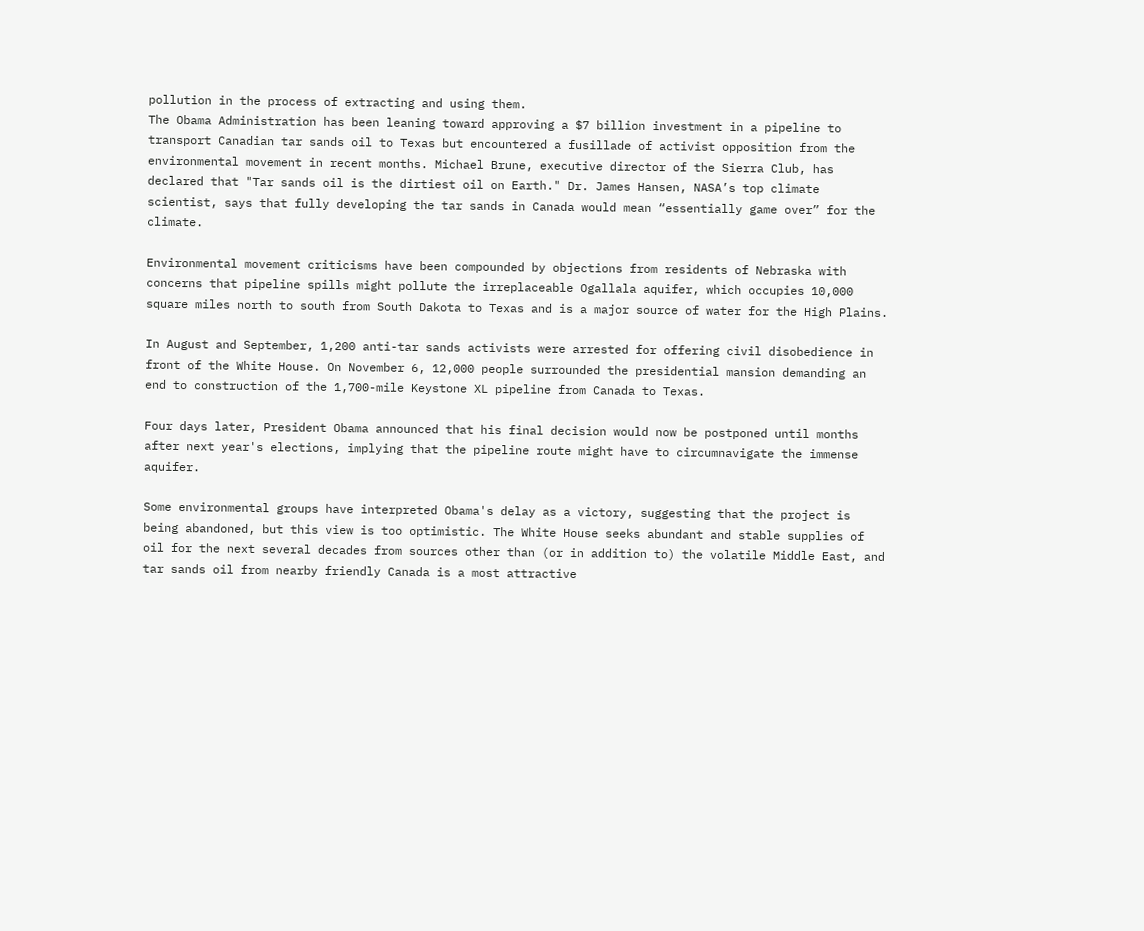pollution in the process of extracting and using them.
The Obama Administration has been leaning toward approving a $7 billion investment in a pipeline to transport Canadian tar sands oil to Texas but encountered a fusillade of activist opposition from the environmental movement in recent months. Michael Brune, executive director of the Sierra Club, has declared that "Tar sands oil is the dirtiest oil on Earth." Dr. James Hansen, NASA’s top climate scientist, says that fully developing the tar sands in Canada would mean “essentially game over” for the climate.

Environmental movement criticisms have been compounded by objections from residents of Nebraska with concerns that pipeline spills might pollute the irreplaceable Ogallala aquifer, which occupies 10,000 square miles north to south from South Dakota to Texas and is a major source of water for the High Plains.

In August and September, 1,200 anti-tar sands activists were arrested for offering civil disobedience in front of the White House. On November 6, 12,000 people surrounded the presidential mansion demanding an end to construction of the 1,700-mile Keystone XL pipeline from Canada to Texas.

Four days later, President Obama announced that his final decision would now be postponed until months after next year's elections, implying that the pipeline route might have to circumnavigate the immense aquifer.

Some environmental groups have interpreted Obama's delay as a victory, suggesting that the project is being abandoned, but this view is too optimistic. The White House seeks abundant and stable supplies of oil for the next several decades from sources other than (or in addition to) the volatile Middle East, and tar sands oil from nearby friendly Canada is a most attractive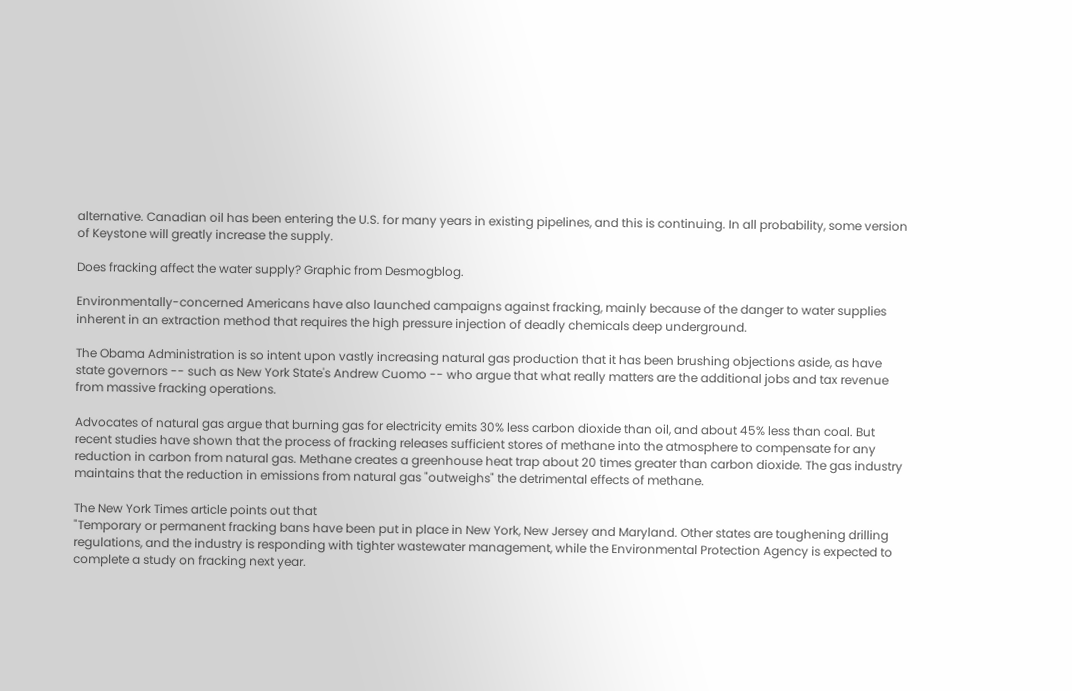alternative. Canadian oil has been entering the U.S. for many years in existing pipelines, and this is continuing. In all probability, some version of Keystone will greatly increase the supply.

Does fracking affect the water supply? Graphic from Desmogblog.

Environmentally-concerned Americans have also launched campaigns against fracking, mainly because of the danger to water supplies inherent in an extraction method that requires the high pressure injection of deadly chemicals deep underground.

The Obama Administration is so intent upon vastly increasing natural gas production that it has been brushing objections aside, as have state governors -- such as New York State's Andrew Cuomo -- who argue that what really matters are the additional jobs and tax revenue from massive fracking operations.

Advocates of natural gas argue that burning gas for electricity emits 30% less carbon dioxide than oil, and about 45% less than coal. But recent studies have shown that the process of fracking releases sufficient stores of methane into the atmosphere to compensate for any reduction in carbon from natural gas. Methane creates a greenhouse heat trap about 20 times greater than carbon dioxide. The gas industry maintains that the reduction in emissions from natural gas "outweighs" the detrimental effects of methane.

The New York Times article points out that
"Temporary or permanent fracking bans have been put in place in New York, New Jersey and Maryland. Other states are toughening drilling regulations, and the industry is responding with tighter wastewater management, while the Environmental Protection Agency is expected to complete a study on fracking next year.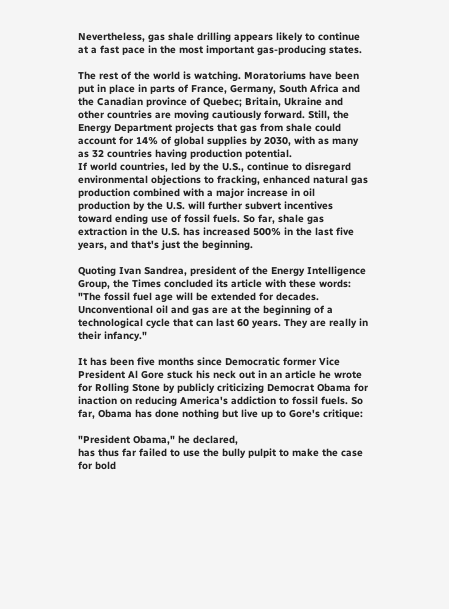Nevertheless, gas shale drilling appears likely to continue at a fast pace in the most important gas-producing states.

The rest of the world is watching. Moratoriums have been put in place in parts of France, Germany, South Africa and the Canadian province of Quebec; Britain, Ukraine and other countries are moving cautiously forward. Still, the Energy Department projects that gas from shale could account for 14% of global supplies by 2030, with as many as 32 countries having production potential.
If world countries, led by the U.S., continue to disregard environmental objections to fracking, enhanced natural gas production combined with a major increase in oil production by the U.S. will further subvert incentives toward ending use of fossil fuels. So far, shale gas extraction in the U.S. has increased 500% in the last five years, and that's just the beginning.

Quoting Ivan Sandrea, president of the Energy Intelligence Group, the Times concluded its article with these words: "The fossil fuel age will be extended for decades. Unconventional oil and gas are at the beginning of a technological cycle that can last 60 years. They are really in their infancy."

It has been five months since Democratic former Vice President Al Gore stuck his neck out in an article he wrote for Rolling Stone by publicly criticizing Democrat Obama for inaction on reducing America's addiction to fossil fuels. So far, Obama has done nothing but live up to Gore's critique:

"President Obama," he declared,
has thus far failed to use the bully pulpit to make the case for bold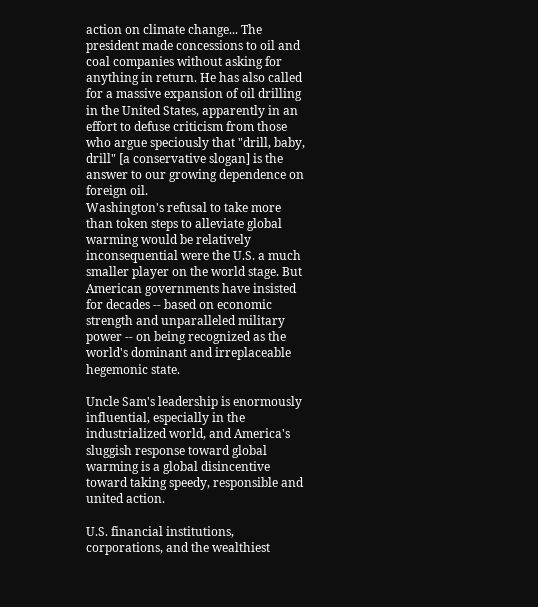action on climate change... The president made concessions to oil and coal companies without asking for anything in return. He has also called for a massive expansion of oil drilling in the United States, apparently in an effort to defuse criticism from those who argue speciously that "drill, baby, drill" [a conservative slogan] is the answer to our growing dependence on foreign oil.
Washington's refusal to take more than token steps to alleviate global warming would be relatively inconsequential were the U.S. a much smaller player on the world stage. But American governments have insisted for decades -- based on economic strength and unparalleled military power -- on being recognized as the world's dominant and irreplaceable hegemonic state.

Uncle Sam's leadership is enormously influential, especially in the industrialized world, and America's sluggish response toward global warming is a global disincentive toward taking speedy, responsible and united action.

U.S. financial institutions, corporations, and the wealthiest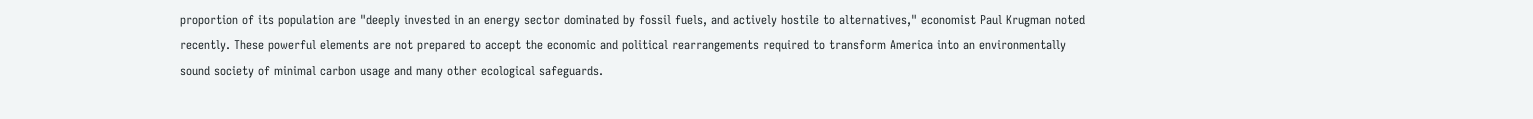proportion of its population are "deeply invested in an energy sector dominated by fossil fuels, and actively hostile to alternatives," economist Paul Krugman noted recently. These powerful elements are not prepared to accept the economic and political rearrangements required to transform America into an environmentally sound society of minimal carbon usage and many other ecological safeguards.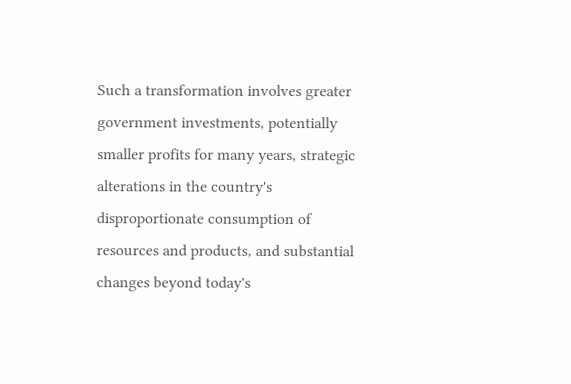Such a transformation involves greater government investments, potentially smaller profits for many years, strategic alterations in the country's disproportionate consumption of resources and products, and substantial changes beyond today's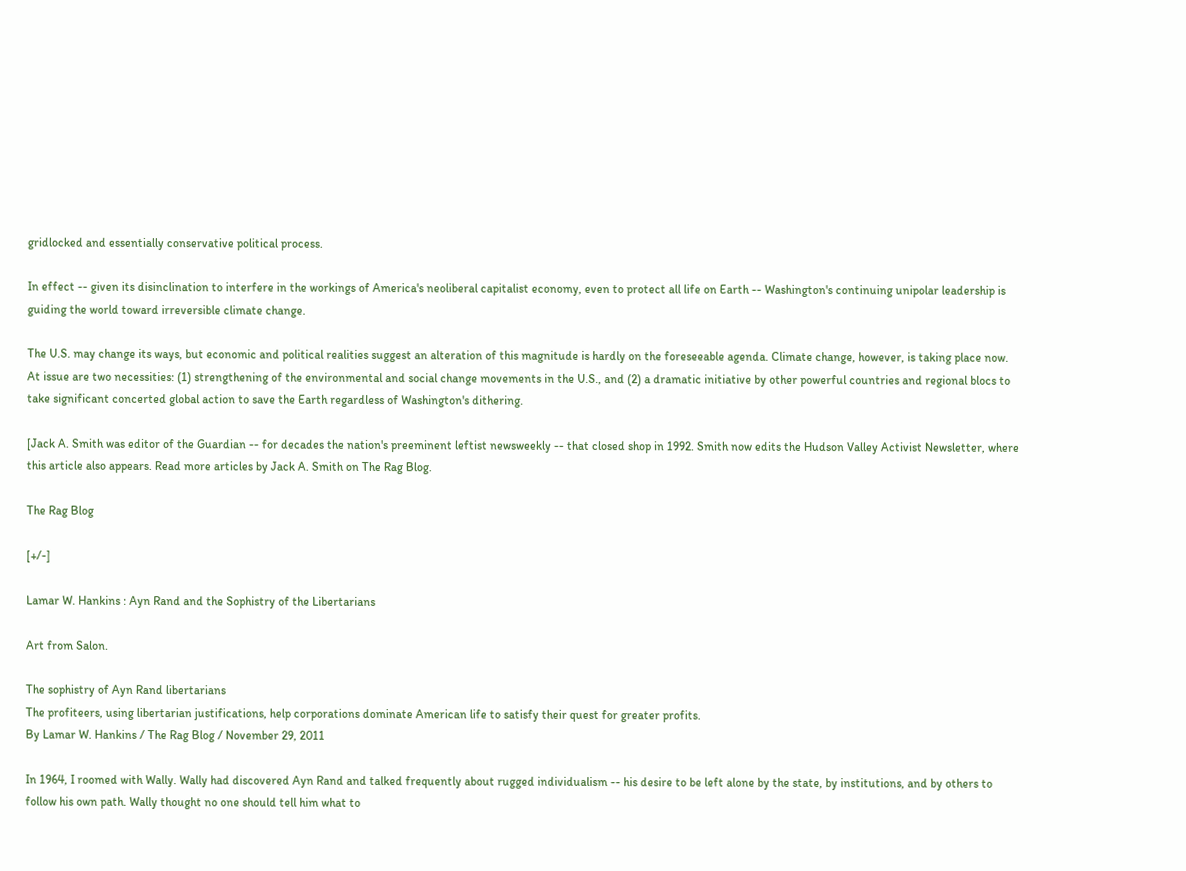gridlocked and essentially conservative political process.

In effect -- given its disinclination to interfere in the workings of America's neoliberal capitalist economy, even to protect all life on Earth -- Washington's continuing unipolar leadership is guiding the world toward irreversible climate change.

The U.S. may change its ways, but economic and political realities suggest an alteration of this magnitude is hardly on the foreseeable agenda. Climate change, however, is taking place now. At issue are two necessities: (1) strengthening of the environmental and social change movements in the U.S., and (2) a dramatic initiative by other powerful countries and regional blocs to take significant concerted global action to save the Earth regardless of Washington's dithering.

[Jack A. Smith was editor of the Guardian -- for decades the nation's preeminent leftist newsweekly -- that closed shop in 1992. Smith now edits the Hudson Valley Activist Newsletter, where this article also appears. Read more articles by Jack A. Smith on The Rag Blog.

The Rag Blog

[+/-]

Lamar W. Hankins : Ayn Rand and the Sophistry of the Libertarians

Art from Salon.

The sophistry of Ayn Rand libertarians
The profiteers, using libertarian justifications, help corporations dominate American life to satisfy their quest for greater profits.
By Lamar W. Hankins / The Rag Blog / November 29, 2011

In 1964, I roomed with Wally. Wally had discovered Ayn Rand and talked frequently about rugged individualism -- his desire to be left alone by the state, by institutions, and by others to follow his own path. Wally thought no one should tell him what to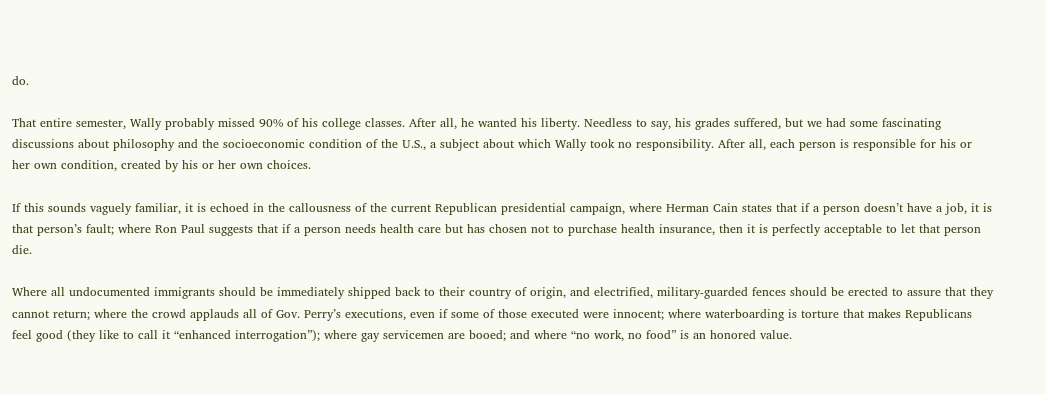do.

That entire semester, Wally probably missed 90% of his college classes. After all, he wanted his liberty. Needless to say, his grades suffered, but we had some fascinating discussions about philosophy and the socioeconomic condition of the U.S., a subject about which Wally took no responsibility. After all, each person is responsible for his or her own condition, created by his or her own choices.

If this sounds vaguely familiar, it is echoed in the callousness of the current Republican presidential campaign, where Herman Cain states that if a person doesn’t have a job, it is that person’s fault; where Ron Paul suggests that if a person needs health care but has chosen not to purchase health insurance, then it is perfectly acceptable to let that person die.

Where all undocumented immigrants should be immediately shipped back to their country of origin, and electrified, military-guarded fences should be erected to assure that they cannot return; where the crowd applauds all of Gov. Perry’s executions, even if some of those executed were innocent; where waterboarding is torture that makes Republicans feel good (they like to call it “enhanced interrogation”); where gay servicemen are booed; and where “no work, no food” is an honored value.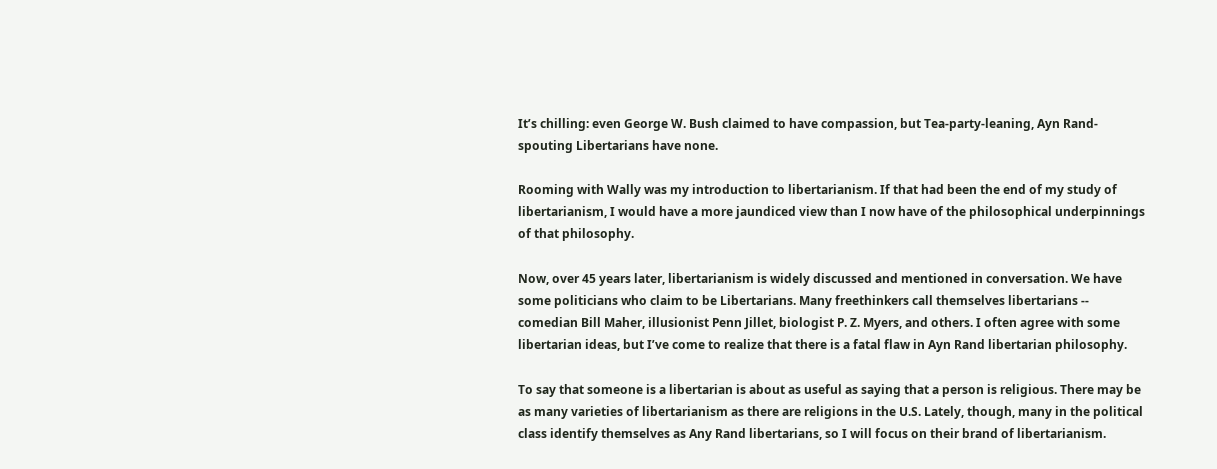It’s chilling: even George W. Bush claimed to have compassion, but Tea-party-leaning, Ayn Rand-spouting Libertarians have none.

Rooming with Wally was my introduction to libertarianism. If that had been the end of my study of libertarianism, I would have a more jaundiced view than I now have of the philosophical underpinnings of that philosophy.

Now, over 45 years later, libertarianism is widely discussed and mentioned in conversation. We have some politicians who claim to be Libertarians. Many freethinkers call themselves libertarians -- comedian Bill Maher, illusionist Penn Jillet, biologist P. Z. Myers, and others. I often agree with some libertarian ideas, but I’ve come to realize that there is a fatal flaw in Ayn Rand libertarian philosophy.

To say that someone is a libertarian is about as useful as saying that a person is religious. There may be as many varieties of libertarianism as there are religions in the U.S. Lately, though, many in the political class identify themselves as Any Rand libertarians, so I will focus on their brand of libertarianism.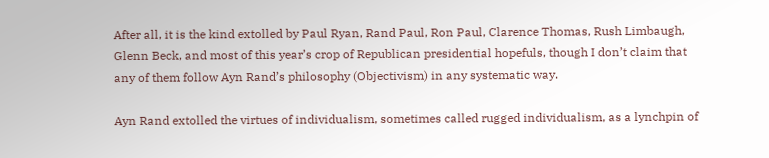After all, it is the kind extolled by Paul Ryan, Rand Paul, Ron Paul, Clarence Thomas, Rush Limbaugh, Glenn Beck, and most of this year’s crop of Republican presidential hopefuls, though I don’t claim that any of them follow Ayn Rand’s philosophy (Objectivism) in any systematic way.

Ayn Rand extolled the virtues of individualism, sometimes called rugged individualism, as a lynchpin of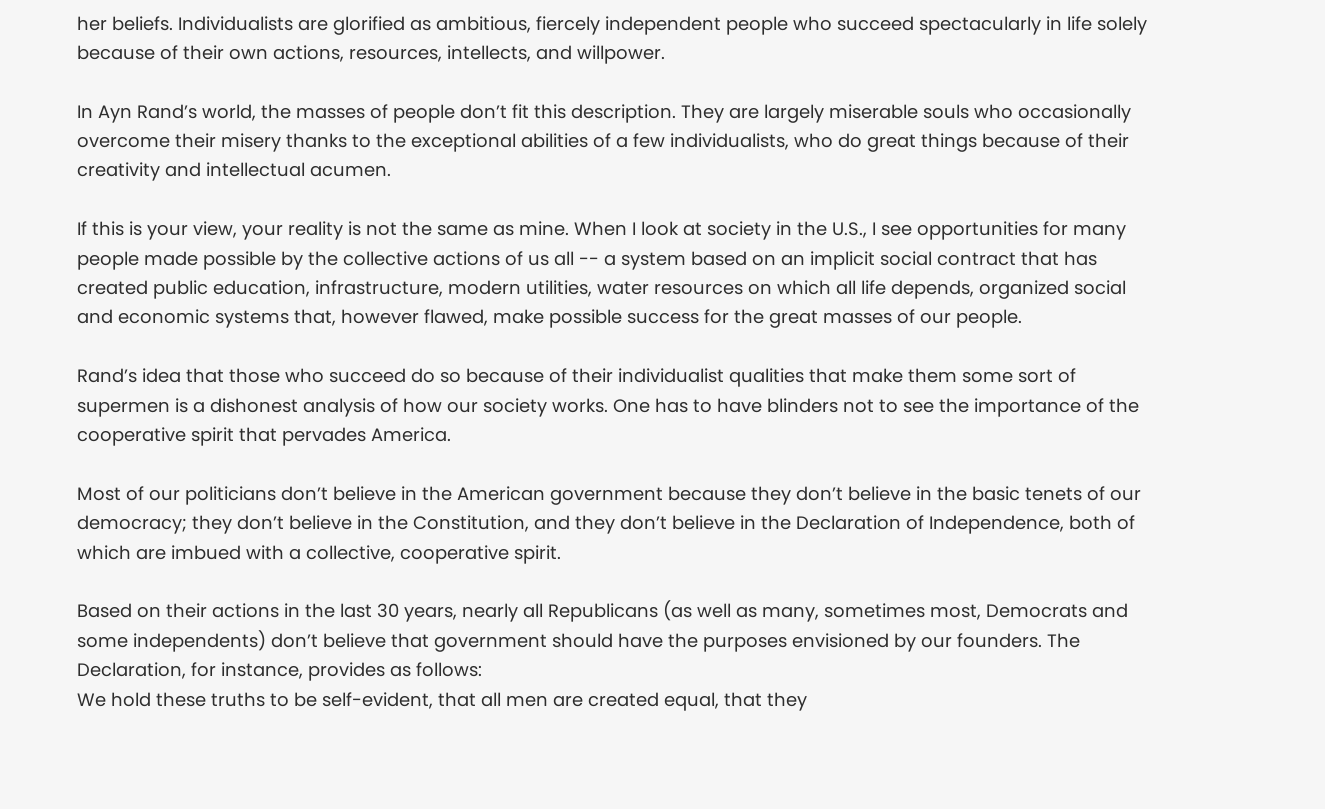her beliefs. Individualists are glorified as ambitious, fiercely independent people who succeed spectacularly in life solely because of their own actions, resources, intellects, and willpower.

In Ayn Rand’s world, the masses of people don’t fit this description. They are largely miserable souls who occasionally overcome their misery thanks to the exceptional abilities of a few individualists, who do great things because of their creativity and intellectual acumen.

If this is your view, your reality is not the same as mine. When I look at society in the U.S., I see opportunities for many people made possible by the collective actions of us all -- a system based on an implicit social contract that has created public education, infrastructure, modern utilities, water resources on which all life depends, organized social and economic systems that, however flawed, make possible success for the great masses of our people.

Rand’s idea that those who succeed do so because of their individualist qualities that make them some sort of supermen is a dishonest analysis of how our society works. One has to have blinders not to see the importance of the cooperative spirit that pervades America.

Most of our politicians don’t believe in the American government because they don’t believe in the basic tenets of our democracy; they don’t believe in the Constitution, and they don’t believe in the Declaration of Independence, both of which are imbued with a collective, cooperative spirit.

Based on their actions in the last 30 years, nearly all Republicans (as well as many, sometimes most, Democrats and some independents) don’t believe that government should have the purposes envisioned by our founders. The Declaration, for instance, provides as follows:
We hold these truths to be self-evident, that all men are created equal, that they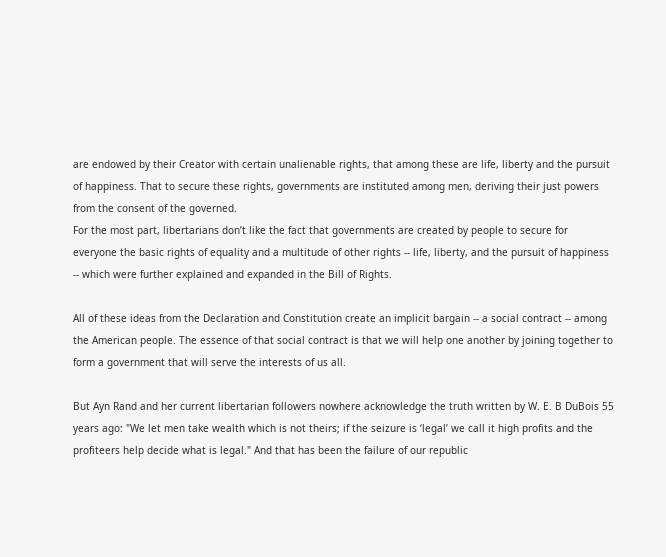are endowed by their Creator with certain unalienable rights, that among these are life, liberty and the pursuit of happiness. That to secure these rights, governments are instituted among men, deriving their just powers from the consent of the governed.
For the most part, libertarians don’t like the fact that governments are created by people to secure for everyone the basic rights of equality and a multitude of other rights -- life, liberty, and the pursuit of happiness -- which were further explained and expanded in the Bill of Rights.

All of these ideas from the Declaration and Constitution create an implicit bargain -- a social contract -- among the American people. The essence of that social contract is that we will help one another by joining together to form a government that will serve the interests of us all.

But Ayn Rand and her current libertarian followers nowhere acknowledge the truth written by W. E. B DuBois 55 years ago: "We let men take wealth which is not theirs; if the seizure is ‘legal’ we call it high profits and the profiteers help decide what is legal." And that has been the failure of our republic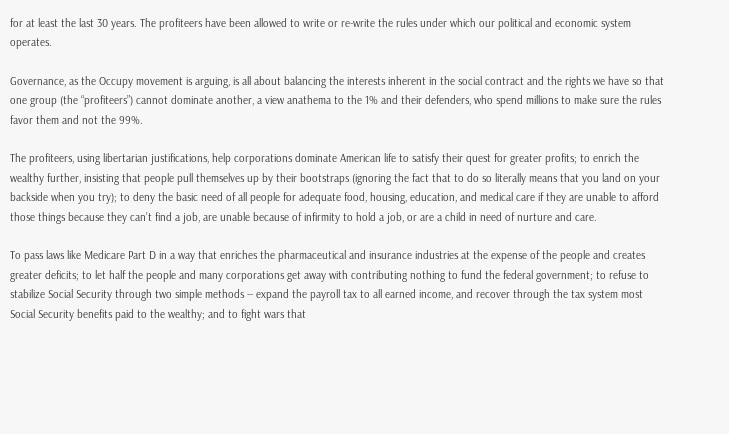for at least the last 30 years. The profiteers have been allowed to write or re-write the rules under which our political and economic system operates.

Governance, as the Occupy movement is arguing, is all about balancing the interests inherent in the social contract and the rights we have so that one group (the “profiteers”) cannot dominate another, a view anathema to the 1% and their defenders, who spend millions to make sure the rules favor them and not the 99%.

The profiteers, using libertarian justifications, help corporations dominate American life to satisfy their quest for greater profits; to enrich the wealthy further, insisting that people pull themselves up by their bootstraps (ignoring the fact that to do so literally means that you land on your backside when you try); to deny the basic need of all people for adequate food, housing, education, and medical care if they are unable to afford those things because they can’t find a job, are unable because of infirmity to hold a job, or are a child in need of nurture and care.

To pass laws like Medicare Part D in a way that enriches the pharmaceutical and insurance industries at the expense of the people and creates greater deficits; to let half the people and many corporations get away with contributing nothing to fund the federal government; to refuse to stabilize Social Security through two simple methods -- expand the payroll tax to all earned income, and recover through the tax system most Social Security benefits paid to the wealthy; and to fight wars that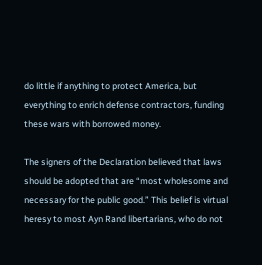do little if anything to protect America, but everything to enrich defense contractors, funding these wars with borrowed money.

The signers of the Declaration believed that laws should be adopted that are “most wholesome and necessary for the public good.” This belief is virtual heresy to most Ayn Rand libertarians, who do not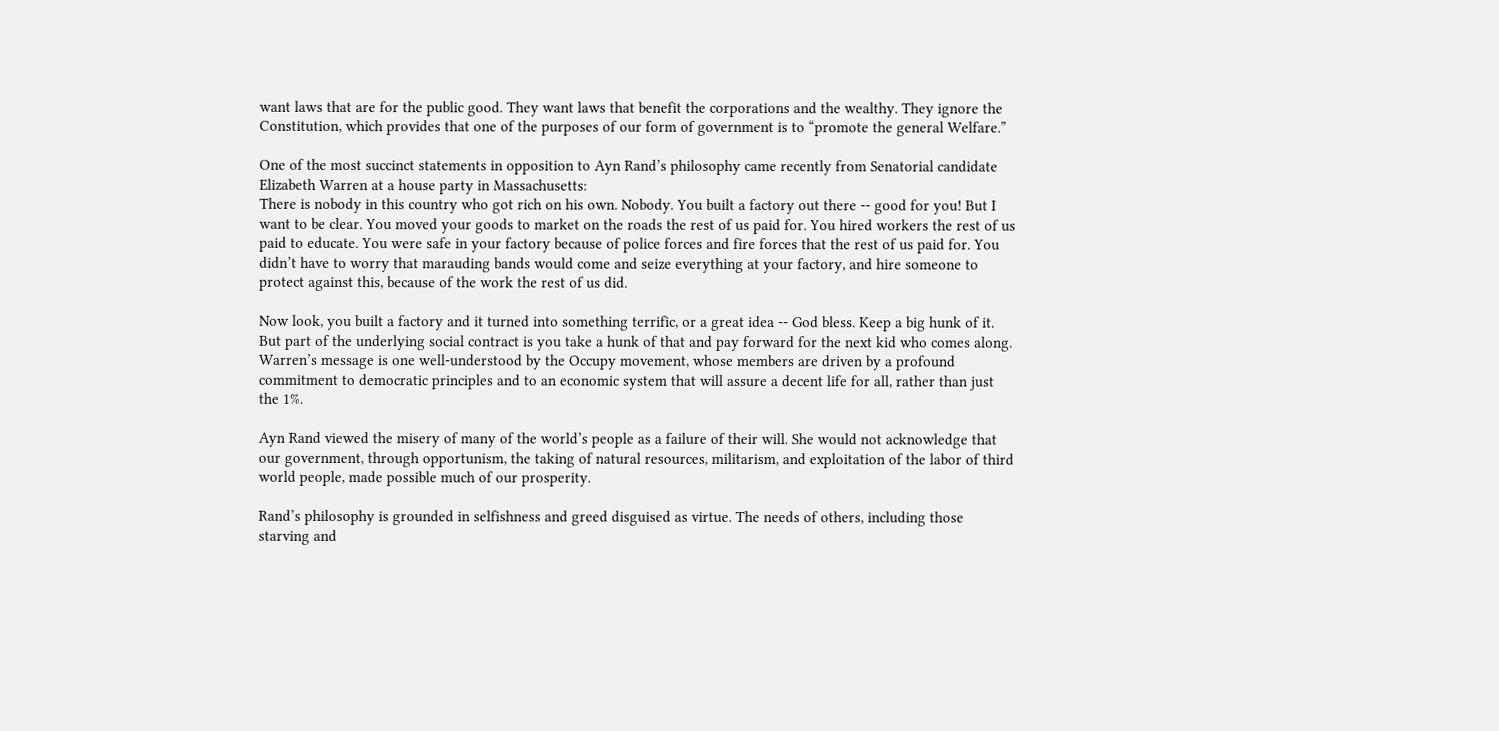want laws that are for the public good. They want laws that benefit the corporations and the wealthy. They ignore the Constitution, which provides that one of the purposes of our form of government is to “promote the general Welfare.”

One of the most succinct statements in opposition to Ayn Rand’s philosophy came recently from Senatorial candidate Elizabeth Warren at a house party in Massachusetts:
There is nobody in this country who got rich on his own. Nobody. You built a factory out there -- good for you! But I want to be clear. You moved your goods to market on the roads the rest of us paid for. You hired workers the rest of us paid to educate. You were safe in your factory because of police forces and fire forces that the rest of us paid for. You didn’t have to worry that marauding bands would come and seize everything at your factory, and hire someone to protect against this, because of the work the rest of us did.

Now look, you built a factory and it turned into something terrific, or a great idea -- God bless. Keep a big hunk of it. But part of the underlying social contract is you take a hunk of that and pay forward for the next kid who comes along.
Warren’s message is one well-understood by the Occupy movement, whose members are driven by a profound commitment to democratic principles and to an economic system that will assure a decent life for all, rather than just the 1%.

Ayn Rand viewed the misery of many of the world’s people as a failure of their will. She would not acknowledge that our government, through opportunism, the taking of natural resources, militarism, and exploitation of the labor of third world people, made possible much of our prosperity.

Rand’s philosophy is grounded in selfishness and greed disguised as virtue. The needs of others, including those starving and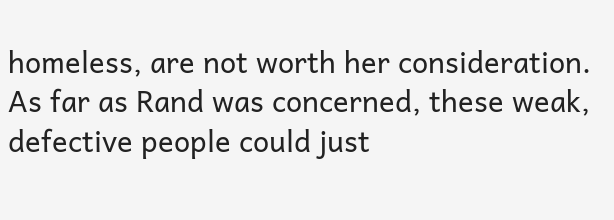homeless, are not worth her consideration. As far as Rand was concerned, these weak, defective people could just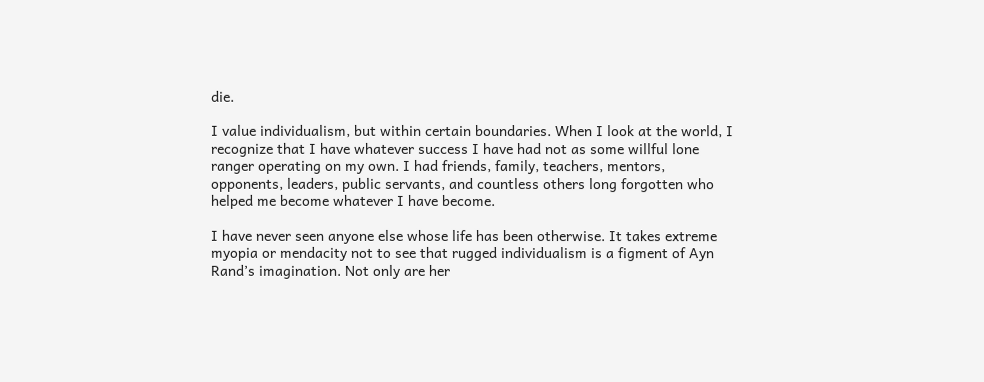die.

I value individualism, but within certain boundaries. When I look at the world, I recognize that I have whatever success I have had not as some willful lone ranger operating on my own. I had friends, family, teachers, mentors, opponents, leaders, public servants, and countless others long forgotten who helped me become whatever I have become.

I have never seen anyone else whose life has been otherwise. It takes extreme myopia or mendacity not to see that rugged individualism is a figment of Ayn Rand’s imagination. Not only are her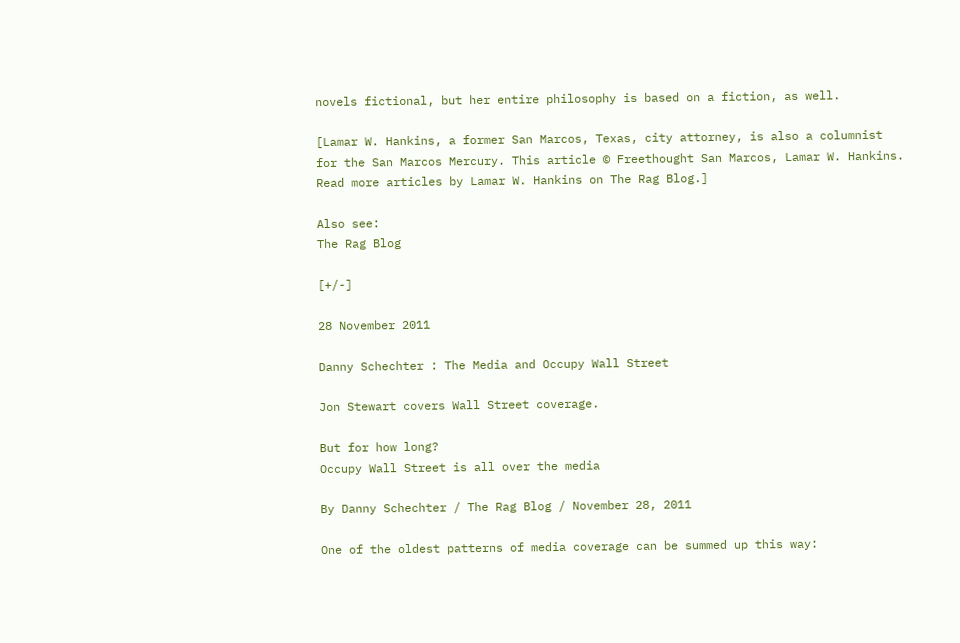novels fictional, but her entire philosophy is based on a fiction, as well.

[Lamar W. Hankins, a former San Marcos, Texas, city attorney, is also a columnist for the San Marcos Mercury. This article © Freethought San Marcos, Lamar W. Hankins. Read more articles by Lamar W. Hankins on The Rag Blog.]

Also see:
The Rag Blog

[+/-]

28 November 2011

Danny Schechter : The Media and Occupy Wall Street

Jon Stewart covers Wall Street coverage.

But for how long?
Occupy Wall Street is all over the media

By Danny Schechter / The Rag Blog / November 28, 2011

One of the oldest patterns of media coverage can be summed up this way: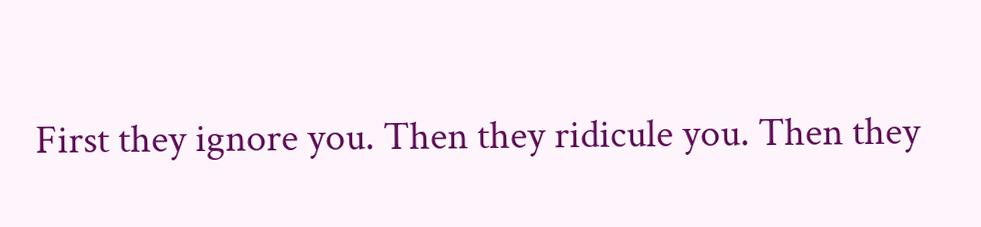First they ignore you. Then they ridicule you. Then they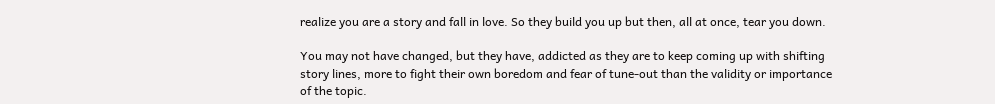realize you are a story and fall in love. So they build you up but then, all at once, tear you down.

You may not have changed, but they have, addicted as they are to keep coming up with shifting story lines, more to fight their own boredom and fear of tune-out than the validity or importance of the topic.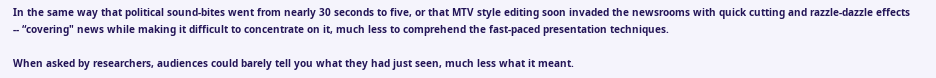In the same way that political sound-bites went from nearly 30 seconds to five, or that MTV style editing soon invaded the newsrooms with quick cutting and razzle-dazzle effects -- “covering" news while making it difficult to concentrate on it, much less to comprehend the fast-paced presentation techniques.

When asked by researchers, audiences could barely tell you what they had just seen, much less what it meant.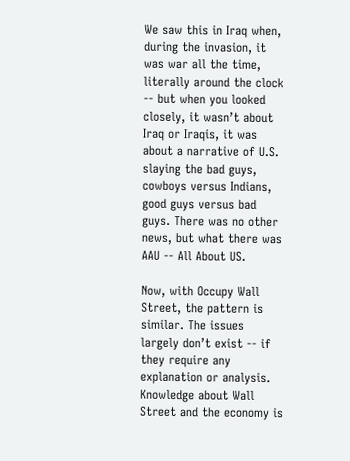We saw this in Iraq when, during the invasion, it was war all the time, literally around the clock -- but when you looked closely, it wasn’t about Iraq or Iraqis, it was about a narrative of U.S. slaying the bad guys, cowboys versus Indians, good guys versus bad guys. There was no other news, but what there was AAU -- All About US.

Now, with Occupy Wall Street, the pattern is similar. The issues largely don’t exist -- if they require any explanation or analysis. Knowledge about Wall Street and the economy is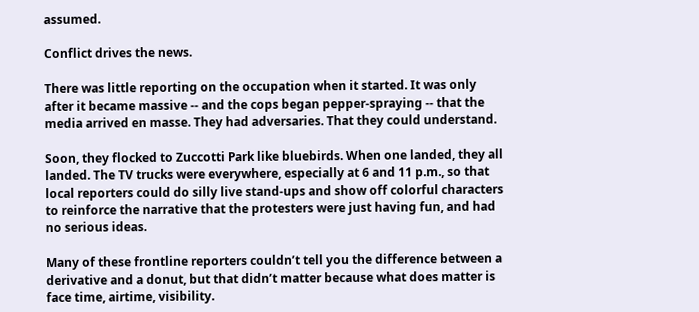assumed.

Conflict drives the news.

There was little reporting on the occupation when it started. It was only after it became massive -- and the cops began pepper-spraying -- that the media arrived en masse. They had adversaries. That they could understand.

Soon, they flocked to Zuccotti Park like bluebirds. When one landed, they all landed. The TV trucks were everywhere, especially at 6 and 11 p.m., so that local reporters could do silly live stand-ups and show off colorful characters to reinforce the narrative that the protesters were just having fun, and had no serious ideas.

Many of these frontline reporters couldn’t tell you the difference between a derivative and a donut, but that didn’t matter because what does matter is face time, airtime, visibility.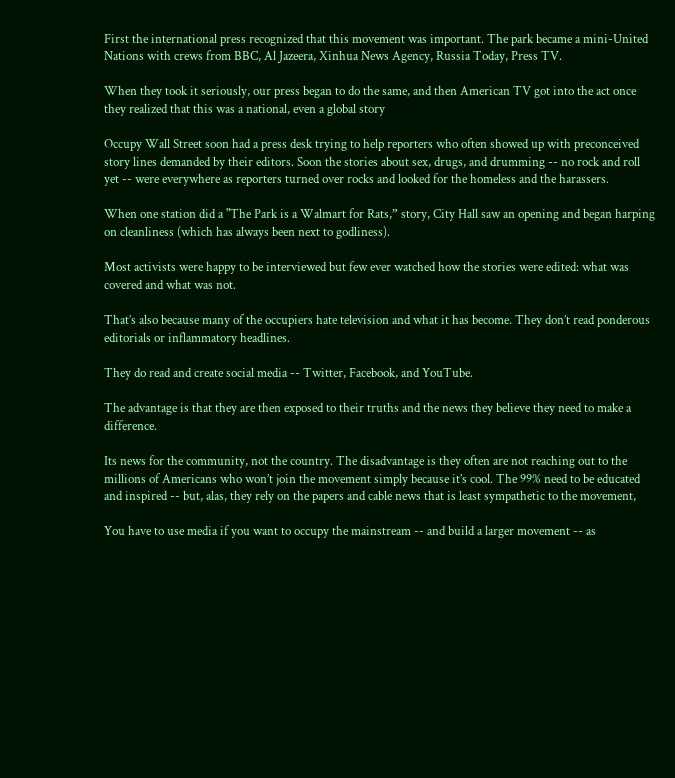First the international press recognized that this movement was important. The park became a mini-United Nations with crews from BBC, Al Jazeera, Xinhua News Agency, Russia Today, Press TV.

When they took it seriously, our press began to do the same, and then American TV got into the act once they realized that this was a national, even a global story

Occupy Wall Street soon had a press desk trying to help reporters who often showed up with preconceived story lines demanded by their editors. Soon the stories about sex, drugs, and drumming -- no rock and roll yet -- were everywhere as reporters turned over rocks and looked for the homeless and the harassers.

When one station did a "The Park is a Walmart for Rats,” story, City Hall saw an opening and began harping on cleanliness (which has always been next to godliness).

Most activists were happy to be interviewed but few ever watched how the stories were edited: what was covered and what was not.

That’s also because many of the occupiers hate television and what it has become. They don’t read ponderous editorials or inflammatory headlines.

They do read and create social media -- Twitter, Facebook, and YouTube.

The advantage is that they are then exposed to their truths and the news they believe they need to make a difference.

Its news for the community, not the country. The disadvantage is they often are not reaching out to the millions of Americans who won’t join the movement simply because it’s cool. The 99% need to be educated and inspired -- but, alas, they rely on the papers and cable news that is least sympathetic to the movement,

You have to use media if you want to occupy the mainstream -- and build a larger movement -- as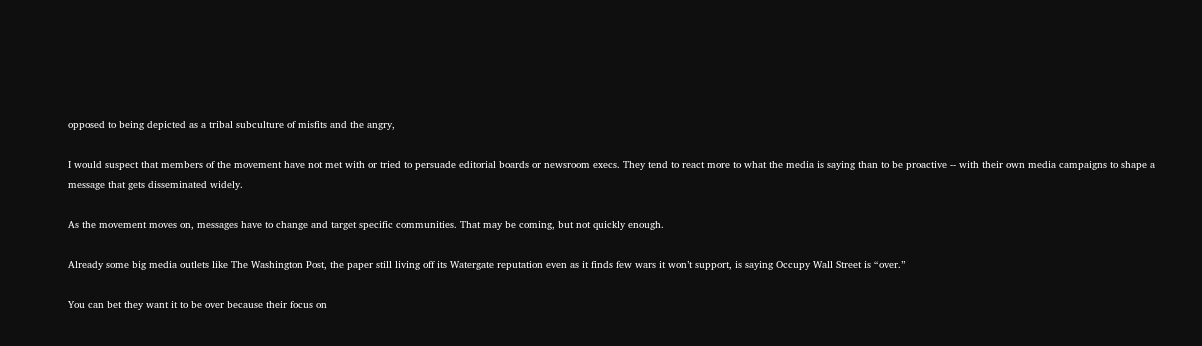opposed to being depicted as a tribal subculture of misfits and the angry,

I would suspect that members of the movement have not met with or tried to persuade editorial boards or newsroom execs. They tend to react more to what the media is saying than to be proactive -- with their own media campaigns to shape a message that gets disseminated widely.

As the movement moves on, messages have to change and target specific communities. That may be coming, but not quickly enough.

Already some big media outlets like The Washington Post, the paper still living off its Watergate reputation even as it finds few wars it won’t support, is saying Occupy Wall Street is “over.”

You can bet they want it to be over because their focus on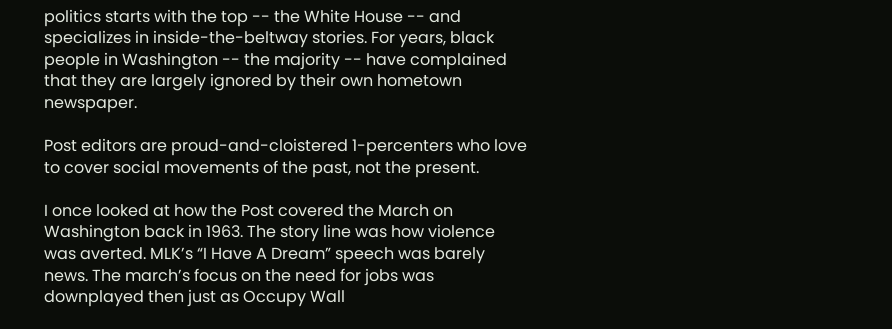politics starts with the top -- the White House -- and specializes in inside-the-beltway stories. For years, black people in Washington -- the majority -- have complained that they are largely ignored by their own hometown newspaper.

Post editors are proud-and-cloistered 1-percenters who love to cover social movements of the past, not the present.

I once looked at how the Post covered the March on Washington back in 1963. The story line was how violence was averted. MLK’s “I Have A Dream” speech was barely news. The march’s focus on the need for jobs was downplayed then just as Occupy Wall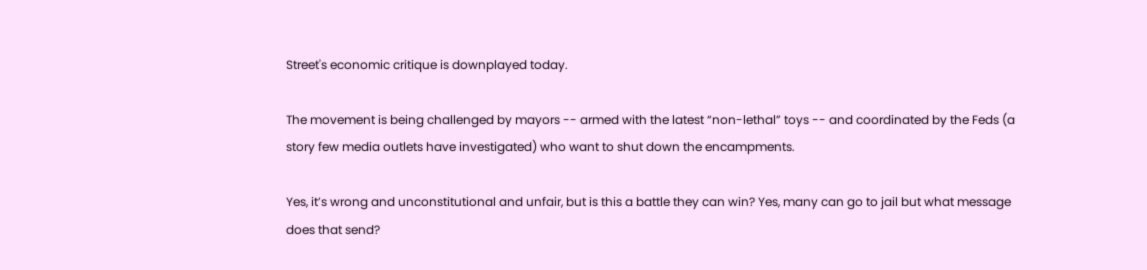Street's economic critique is downplayed today.

The movement is being challenged by mayors -- armed with the latest “non-lethal” toys -- and coordinated by the Feds (a story few media outlets have investigated) who want to shut down the encampments.

Yes, it’s wrong and unconstitutional and unfair, but is this a battle they can win? Yes, many can go to jail but what message does that send?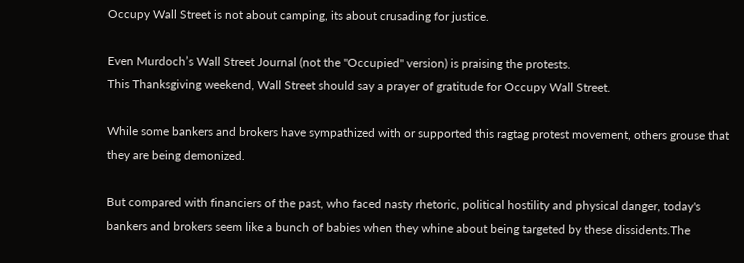Occupy Wall Street is not about camping, its about crusading for justice.

Even Murdoch’s Wall Street Journal (not the "Occupied" version) is praising the protests.
This Thanksgiving weekend, Wall Street should say a prayer of gratitude for Occupy Wall Street.

While some bankers and brokers have sympathized with or supported this ragtag protest movement, others grouse that they are being demonized.

But compared with financiers of the past, who faced nasty rhetoric, political hostility and physical danger, today's bankers and brokers seem like a bunch of babies when they whine about being targeted by these dissidents.The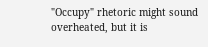"Occupy" rhetoric might sound overheated, but it is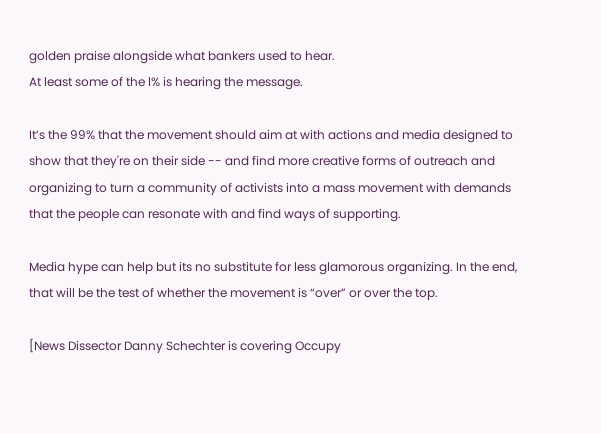golden praise alongside what bankers used to hear.
At least some of the l% is hearing the message.

It’s the 99% that the movement should aim at with actions and media designed to show that they're on their side -- and find more creative forms of outreach and organizing to turn a community of activists into a mass movement with demands that the people can resonate with and find ways of supporting.

Media hype can help but its no substitute for less glamorous organizing. In the end, that will be the test of whether the movement is “over” or over the top.

[News Dissector Danny Schechter is covering Occupy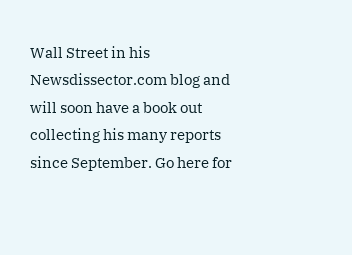Wall Street in his Newsdissector.com blog and will soon have a book out collecting his many reports since September. Go here for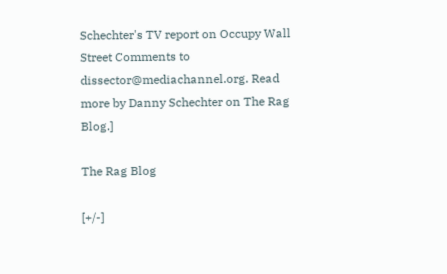Schechter's TV report on Occupy Wall Street Comments to dissector@mediachannel.org. Read more by Danny Schechter on The Rag Blog.]

The Rag Blog

[+/-]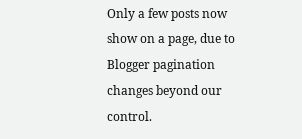Only a few posts now show on a page, due to Blogger pagination changes beyond our control.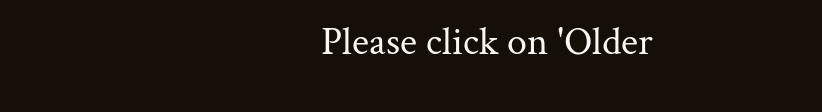Please click on 'Older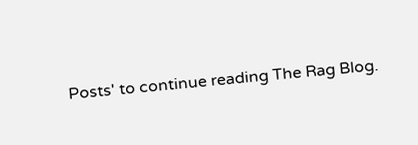Posts' to continue reading The Rag Blog.